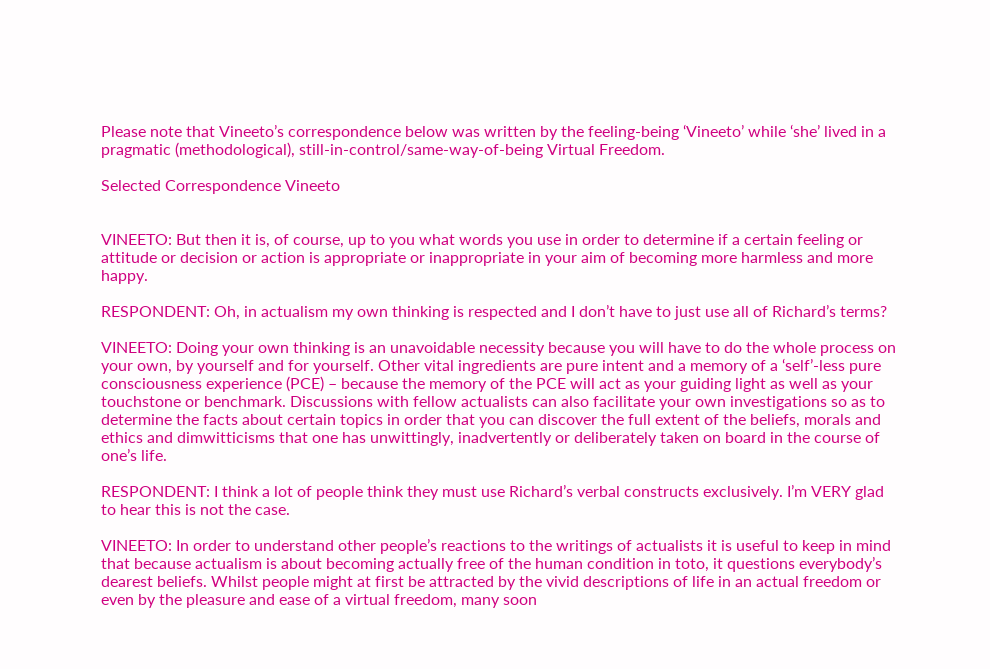Please note that Vineeto’s correspondence below was written by the feeling-being ‘Vineeto’ while ‘she’ lived in a pragmatic (methodological), still-in-control/same-way-of-being Virtual Freedom.

Selected Correspondence Vineeto


VINEETO: But then it is, of course, up to you what words you use in order to determine if a certain feeling or attitude or decision or action is appropriate or inappropriate in your aim of becoming more harmless and more happy.

RESPONDENT: Oh, in actualism my own thinking is respected and I don’t have to just use all of Richard’s terms?

VINEETO: Doing your own thinking is an unavoidable necessity because you will have to do the whole process on your own, by yourself and for yourself. Other vital ingredients are pure intent and a memory of a ‘self’-less pure consciousness experience (PCE) – because the memory of the PCE will act as your guiding light as well as your touchstone or benchmark. Discussions with fellow actualists can also facilitate your own investigations so as to determine the facts about certain topics in order that you can discover the full extent of the beliefs, morals and ethics and dimwitticisms that one has unwittingly, inadvertently or deliberately taken on board in the course of one’s life.

RESPONDENT: I think a lot of people think they must use Richard’s verbal constructs exclusively. I’m VERY glad to hear this is not the case.

VINEETO: In order to understand other people’s reactions to the writings of actualists it is useful to keep in mind that because actualism is about becoming actually free of the human condition in toto, it questions everybody’s dearest beliefs. Whilst people might at first be attracted by the vivid descriptions of life in an actual freedom or even by the pleasure and ease of a virtual freedom, many soon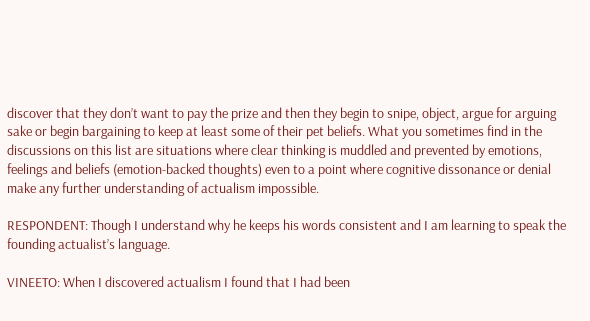discover that they don’t want to pay the prize and then they begin to snipe, object, argue for arguing sake or begin bargaining to keep at least some of their pet beliefs. What you sometimes find in the discussions on this list are situations where clear thinking is muddled and prevented by emotions, feelings and beliefs (emotion-backed thoughts) even to a point where cognitive dissonance or denial make any further understanding of actualism impossible.

RESPONDENT: Though I understand why he keeps his words consistent and I am learning to speak the founding actualist’s language.

VINEETO: When I discovered actualism I found that I had been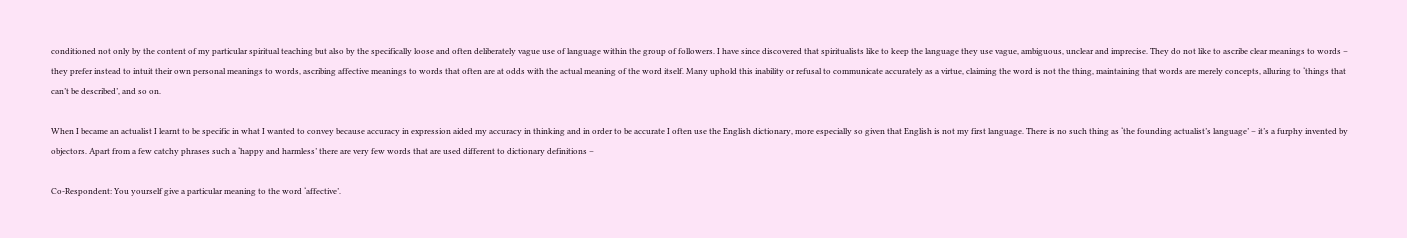conditioned not only by the content of my particular spiritual teaching but also by the specifically loose and often deliberately vague use of language within the group of followers. I have since discovered that spiritualists like to keep the language they use vague, ambiguous, unclear and imprecise. They do not like to ascribe clear meanings to words – they prefer instead to intuit their own personal meanings to words, ascribing affective meanings to words that often are at odds with the actual meaning of the word itself. Many uphold this inability or refusal to communicate accurately as a virtue, claiming the word is not the thing, maintaining that words are merely concepts, alluring to ‘things that can’t be described’, and so on.

When I became an actualist I learnt to be specific in what I wanted to convey because accuracy in expression aided my accuracy in thinking and in order to be accurate I often use the English dictionary, more especially so given that English is not my first language. There is no such thing as ‘the founding actualist’s language’ – it’s a furphy invented by objectors. Apart from a few catchy phrases such a ‘happy and harmless’ there are very few words that are used different to dictionary definitions –

Co-Respondent: You yourself give a particular meaning to the word ‘affective’.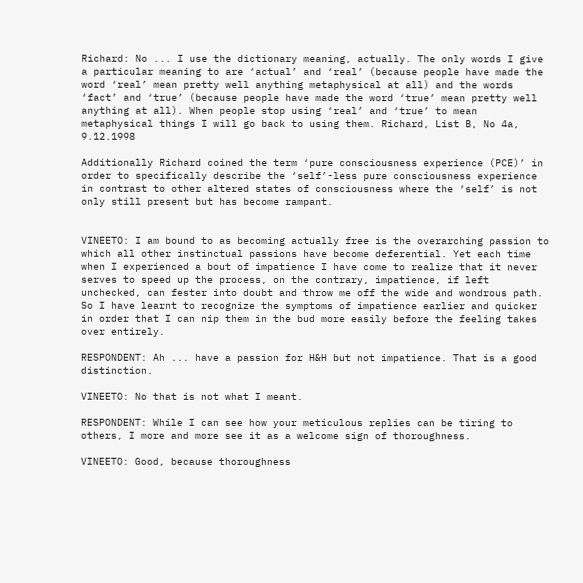Richard: No ... I use the dictionary meaning, actually. The only words I give a particular meaning to are ‘actual’ and ‘real’ (because people have made the word ‘real’ mean pretty well anything metaphysical at all) and the words ‘fact’ and ‘true’ (because people have made the word ‘true’ mean pretty well anything at all). When people stop using ‘real’ and ‘true’ to mean metaphysical things I will go back to using them. Richard, List B, No 4a, 9.12.1998

Additionally Richard coined the term ‘pure consciousness experience (PCE)’ in order to specifically describe the ‘self’-less pure consciousness experience in contrast to other altered states of consciousness where the ‘self’ is not only still present but has become rampant.


VINEETO: I am bound to as becoming actually free is the overarching passion to which all other instinctual passions have become deferential. Yet each time when I experienced a bout of impatience I have come to realize that it never serves to speed up the process, on the contrary, impatience, if left unchecked, can fester into doubt and throw me off the wide and wondrous path. So I have learnt to recognize the symptoms of impatience earlier and quicker in order that I can nip them in the bud more easily before the feeling takes over entirely.

RESPONDENT: Ah ... have a passion for H&H but not impatience. That is a good distinction.

VINEETO: No that is not what I meant.

RESPONDENT: While I can see how your meticulous replies can be tiring to others, I more and more see it as a welcome sign of thoroughness.

VINEETO: Good, because thoroughness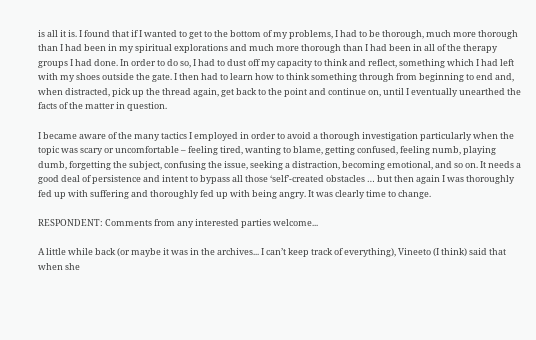is all it is. I found that if I wanted to get to the bottom of my problems, I had to be thorough, much more thorough than I had been in my spiritual explorations and much more thorough than I had been in all of the therapy groups I had done. In order to do so, I had to dust off my capacity to think and reflect, something which I had left with my shoes outside the gate. I then had to learn how to think something through from beginning to end and, when distracted, pick up the thread again, get back to the point and continue on, until I eventually unearthed the facts of the matter in question.

I became aware of the many tactics I employed in order to avoid a thorough investigation particularly when the topic was scary or uncomfortable – feeling tired, wanting to blame, getting confused, feeling numb, playing dumb, forgetting the subject, confusing the issue, seeking a distraction, becoming emotional, and so on. It needs a good deal of persistence and intent to bypass all those ‘self’-created obstacles … but then again I was thoroughly fed up with suffering and thoroughly fed up with being angry. It was clearly time to change.

RESPONDENT: Comments from any interested parties welcome...

A little while back (or maybe it was in the archives... I can’t keep track of everything), Vineeto (I think) said that when she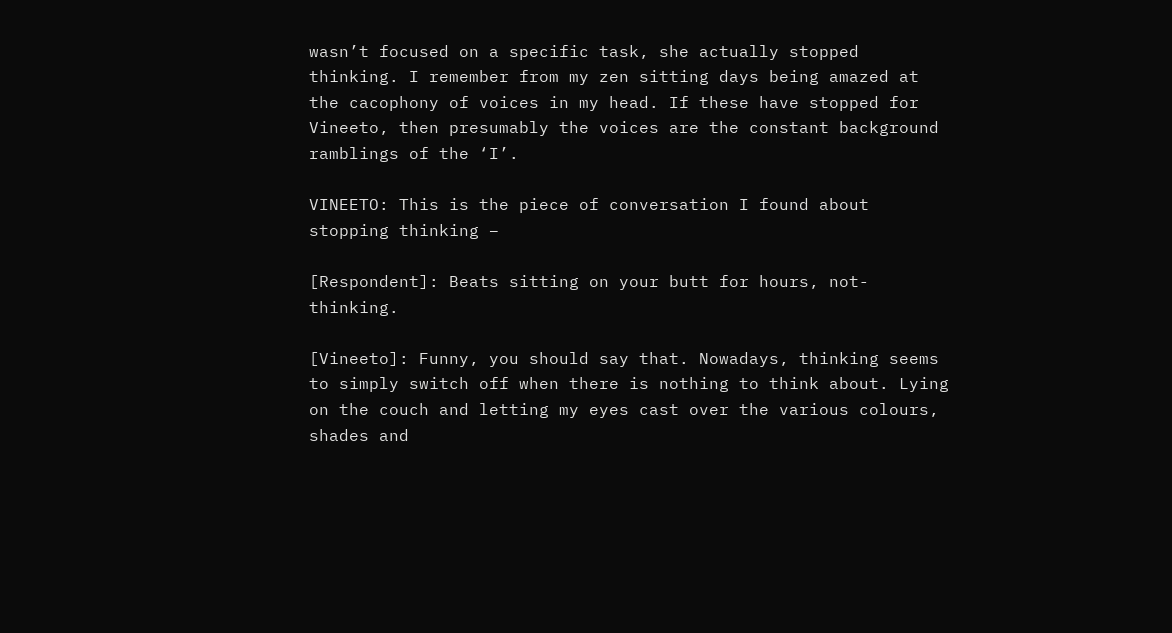wasn’t focused on a specific task, she actually stopped thinking. I remember from my zen sitting days being amazed at the cacophony of voices in my head. If these have stopped for Vineeto, then presumably the voices are the constant background ramblings of the ‘I’.

VINEETO: This is the piece of conversation I found about stopping thinking –

[Respondent]: Beats sitting on your butt for hours, not-thinking.

[Vineeto]: Funny, you should say that. Nowadays, thinking seems to simply switch off when there is nothing to think about. Lying on the couch and letting my eyes cast over the various colours, shades and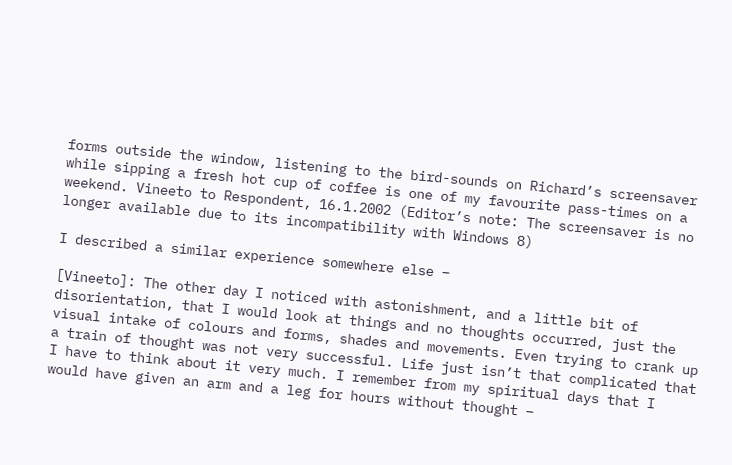forms outside the window, listening to the bird-sounds on Richard’s screensaver while sipping a fresh hot cup of coffee is one of my favourite pass-times on a weekend. Vineeto to Respondent, 16.1.2002 (Editor’s note: The screensaver is no longer available due to its incompatibility with Windows 8)

I described a similar experience somewhere else –

[Vineeto]: The other day I noticed with astonishment, and a little bit of disorientation, that I would look at things and no thoughts occurred, just the visual intake of colours and forms, shades and movements. Even trying to crank up a train of thought was not very successful. Life just isn’t that complicated that I have to think about it very much. I remember from my spiritual days that I would have given an arm and a leg for hours without thought –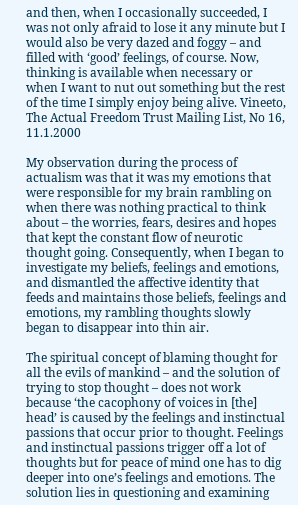and then, when I occasionally succeeded, I was not only afraid to lose it any minute but I would also be very dazed and foggy – and filled with ‘good’ feelings, of course. Now, thinking is available when necessary or when I want to nut out something but the rest of the time I simply enjoy being alive. Vineeto, The Actual Freedom Trust Mailing List, No 16, 11.1.2000

My observation during the process of actualism was that it was my emotions that were responsible for my brain rambling on when there was nothing practical to think about – the worries, fears, desires and hopes that kept the constant flow of neurotic thought going. Consequently, when I began to investigate my beliefs, feelings and emotions, and dismantled the affective identity that feeds and maintains those beliefs, feelings and emotions, my rambling thoughts slowly began to disappear into thin air.

The spiritual concept of blaming thought for all the evils of mankind – and the solution of trying to stop thought – does not work because ‘the cacophony of voices in [the] head’ is caused by the feelings and instinctual passions that occur prior to thought. Feelings and instinctual passions trigger off a lot of thoughts but for peace of mind one has to dig deeper into one’s feelings and emotions. The solution lies in questioning and examining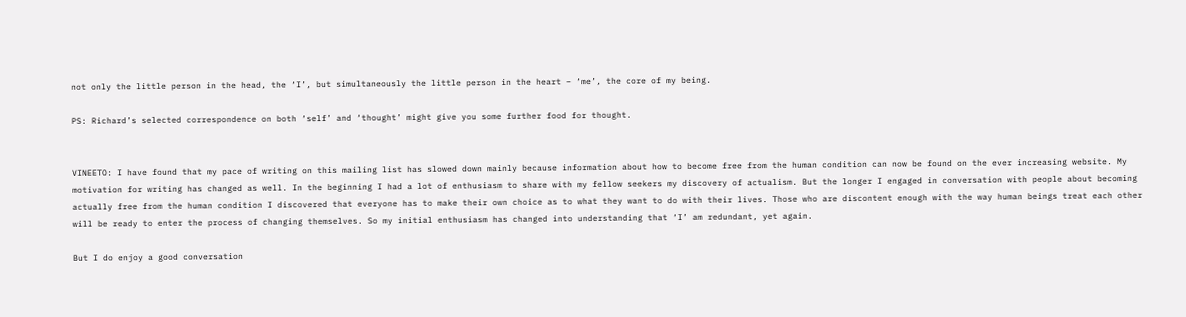not only the little person in the head, the ‘I’, but simultaneously the little person in the heart – ‘me’, the core of my being.

PS: Richard’s selected correspondence on both ‘self’ and ‘thought’ might give you some further food for thought.


VINEETO: I have found that my pace of writing on this mailing list has slowed down mainly because information about how to become free from the human condition can now be found on the ever increasing website. My motivation for writing has changed as well. In the beginning I had a lot of enthusiasm to share with my fellow seekers my discovery of actualism. But the longer I engaged in conversation with people about becoming actually free from the human condition I discovered that everyone has to make their own choice as to what they want to do with their lives. Those who are discontent enough with the way human beings treat each other will be ready to enter the process of changing themselves. So my initial enthusiasm has changed into understanding that ‘I’ am redundant, yet again.

But I do enjoy a good conversation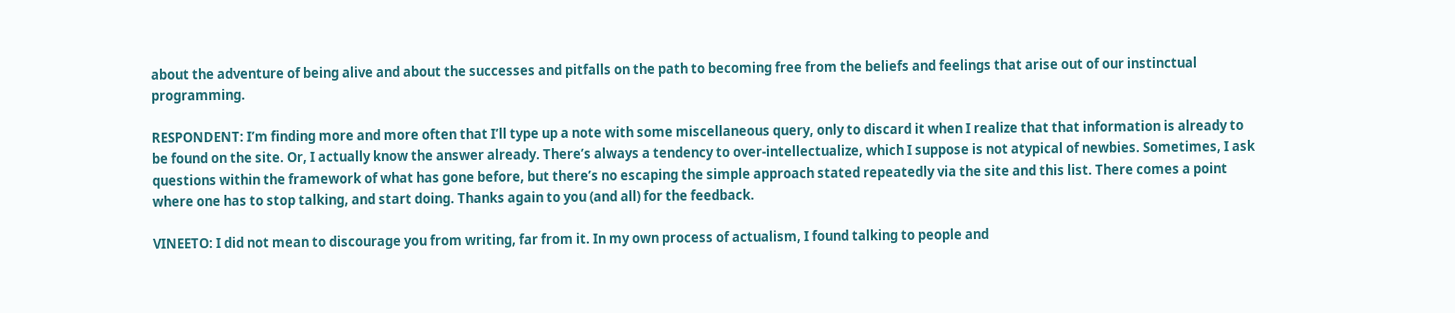about the adventure of being alive and about the successes and pitfalls on the path to becoming free from the beliefs and feelings that arise out of our instinctual programming.

RESPONDENT: I’m finding more and more often that I’ll type up a note with some miscellaneous query, only to discard it when I realize that that information is already to be found on the site. Or, I actually know the answer already. There’s always a tendency to over-intellectualize, which I suppose is not atypical of newbies. Sometimes, I ask questions within the framework of what has gone before, but there’s no escaping the simple approach stated repeatedly via the site and this list. There comes a point where one has to stop talking, and start doing. Thanks again to you (and all) for the feedback.

VINEETO: I did not mean to discourage you from writing, far from it. In my own process of actualism, I found talking to people and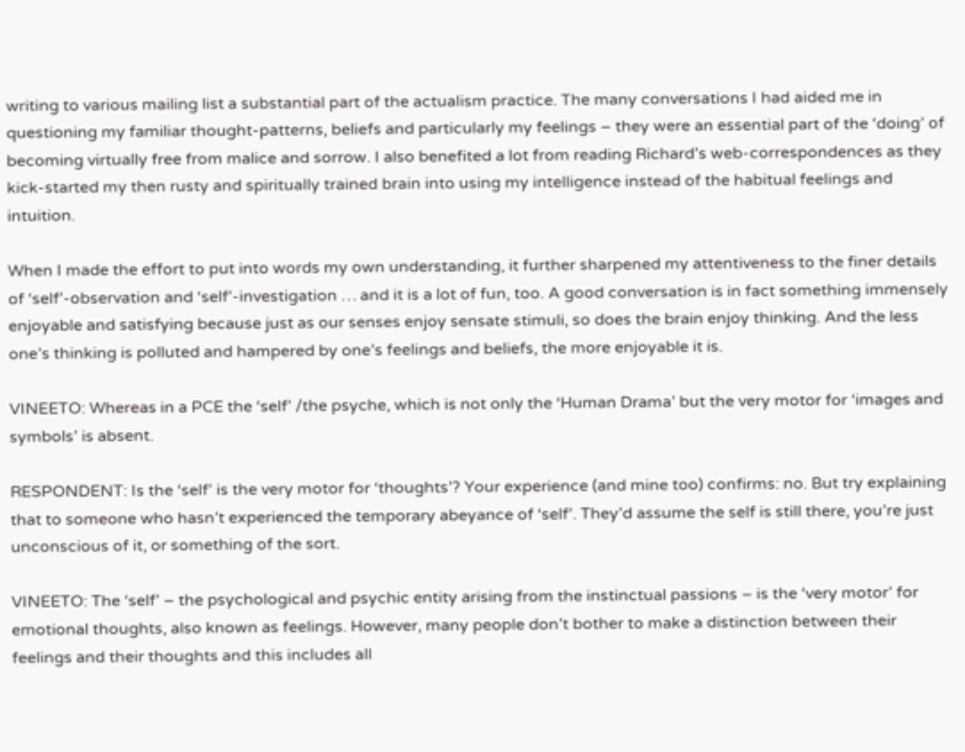writing to various mailing list a substantial part of the actualism practice. The many conversations I had aided me in questioning my familiar thought-patterns, beliefs and particularly my feelings – they were an essential part of the ‘doing’ of becoming virtually free from malice and sorrow. I also benefited a lot from reading Richard’s web-correspondences as they kick-started my then rusty and spiritually trained brain into using my intelligence instead of the habitual feelings and intuition.

When I made the effort to put into words my own understanding, it further sharpened my attentiveness to the finer details of ‘self’-observation and ‘self’-investigation … and it is a lot of fun, too. A good conversation is in fact something immensely enjoyable and satisfying because just as our senses enjoy sensate stimuli, so does the brain enjoy thinking. And the less one’s thinking is polluted and hampered by one’s feelings and beliefs, the more enjoyable it is.

VINEETO: Whereas in a PCE the ‘self’ /the psyche, which is not only the ‘Human Drama’ but the very motor for ‘images and symbols’ is absent.

RESPONDENT: Is the ‘self’ is the very motor for ‘thoughts’? Your experience (and mine too) confirms: no. But try explaining that to someone who hasn’t experienced the temporary abeyance of ‘self’. They’d assume the self is still there, you’re just unconscious of it, or something of the sort.

VINEETO: The ‘self’ – the psychological and psychic entity arising from the instinctual passions – is the ‘very motor’ for emotional thoughts, also known as feelings. However, many people don’t bother to make a distinction between their feelings and their thoughts and this includes all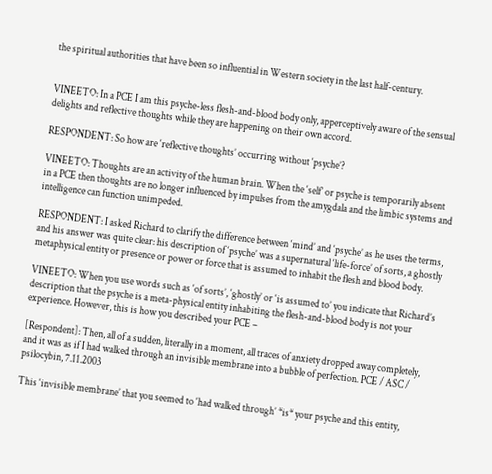the spiritual authorities that have been so influential in Western society in the last half-century.


VINEETO: In a PCE I am this psyche-less flesh-and-blood body only, apperceptively aware of the sensual delights and reflective thoughts while they are happening on their own accord.

RESPONDENT: So how are ‘reflective thoughts’ occurring without ‘psyche’?

VINEETO: Thoughts are an activity of the human brain. When the ‘self’ or psyche is temporarily absent in a PCE then thoughts are no longer influenced by impulses from the amygdala and the limbic systems and intelligence can function unimpeded.

RESPONDENT: I asked Richard to clarify the difference between ‘mind’ and ‘psyche’ as he uses the terms, and his answer was quite clear: his description of ‘psyche’ was a supernatural ‘life-force’ of sorts, a ghostly metaphysical entity or presence or power or force that is assumed to inhabit the flesh and blood body.

VINEETO: When you use words such as ‘of sorts’, ‘ghostly’ or ‘is assumed to’ you indicate that Richard’s description that the psyche is a meta-physical entity inhabiting the flesh-and-blood body is not your experience. However, this is how you described your PCE –

[Respondent]: Then, all of a sudden, literally in a moment, all traces of anxiety dropped away completely, and it was as if I had walked through an invisible membrane into a bubble of perfection. PCE / ASC / psilocybin, 7.11.2003

This ‘invisible membrane’ that you seemed to ‘had walked through’ *is* your psyche and this entity,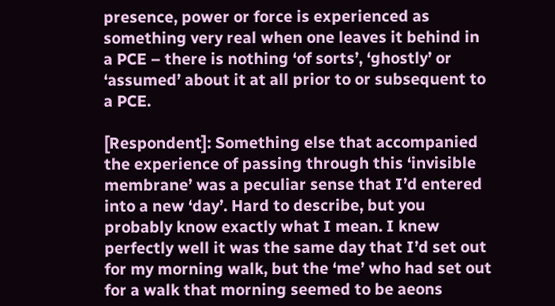presence, power or force is experienced as something very real when one leaves it behind in a PCE – there is nothing ‘of sorts’, ‘ghostly’ or ‘assumed’ about it at all prior to or subsequent to a PCE.

[Respondent]: Something else that accompanied the experience of passing through this ‘invisible membrane’ was a peculiar sense that I’d entered into a new ‘day’. Hard to describe, but you probably know exactly what I mean. I knew perfectly well it was the same day that I’d set out for my morning walk, but the ‘me’ who had set out for a walk that morning seemed to be aeons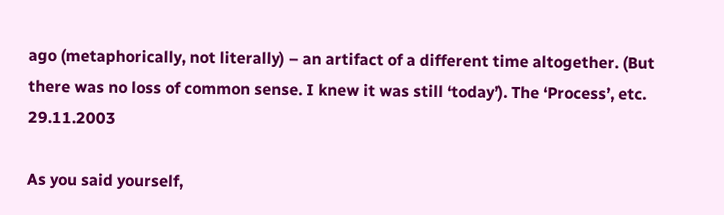ago (metaphorically, not literally) – an artifact of a different time altogether. (But there was no loss of common sense. I knew it was still ‘today’). The ‘Process’, etc. 29.11.2003

As you said yourself,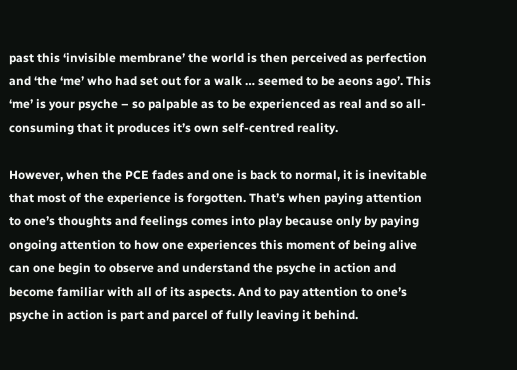past this ‘invisible membrane’ the world is then perceived as perfection and ‘the ‘me’ who had set out for a walk … seemed to be aeons ago’. This ‘me’ is your psyche – so palpable as to be experienced as real and so all-consuming that it produces it’s own self-centred reality.

However, when the PCE fades and one is back to normal, it is inevitable that most of the experience is forgotten. That’s when paying attention to one’s thoughts and feelings comes into play because only by paying ongoing attention to how one experiences this moment of being alive can one begin to observe and understand the psyche in action and become familiar with all of its aspects. And to pay attention to one’s psyche in action is part and parcel of fully leaving it behind.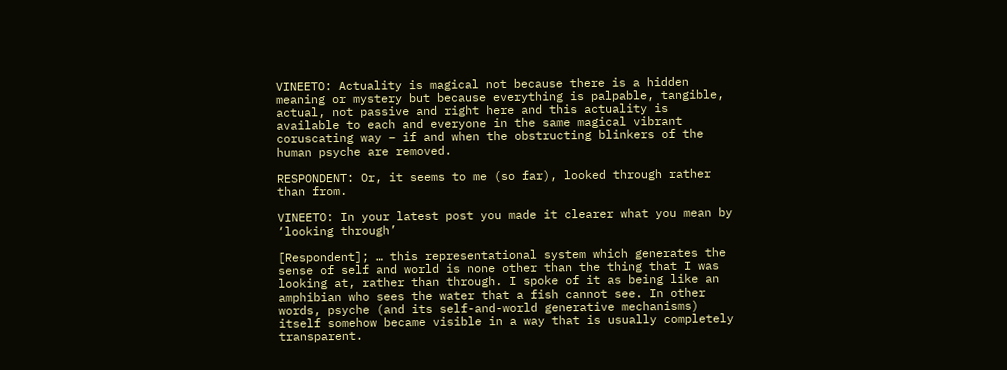VINEETO: Actuality is magical not because there is a hidden meaning or mystery but because everything is palpable, tangible, actual, not passive and right here and this actuality is available to each and everyone in the same magical vibrant coruscating way – if and when the obstructing blinkers of the human psyche are removed.

RESPONDENT: Or, it seems to me (so far), looked through rather than from.

VINEETO: In your latest post you made it clearer what you mean by ‘looking through’

[Respondent]; … this representational system which generates the sense of self and world is none other than the thing that I was looking at, rather than through. I spoke of it as being like an amphibian who sees the water that a fish cannot see. In other words, psyche (and its self-and-world generative mechanisms) itself somehow became visible in a way that is usually completely transparent.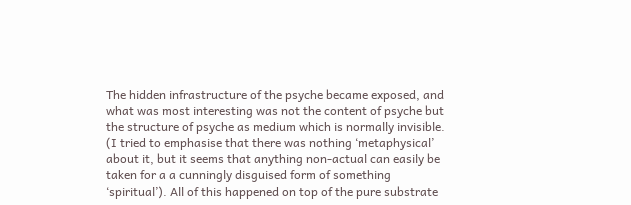The hidden infrastructure of the psyche became exposed, and what was most interesting was not the content of psyche but the structure of psyche as medium which is normally invisible. (I tried to emphasise that there was nothing ‘metaphysical’ about it, but it seems that anything non-actual can easily be taken for a a cunningly disguised form of something ‘spiritual’). All of this happened on top of the pure substrate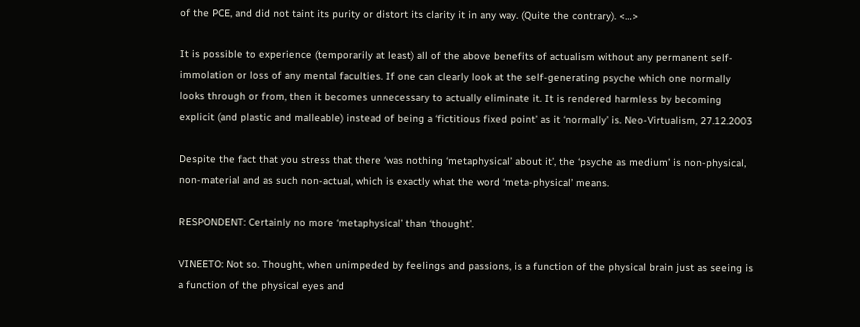of the PCE, and did not taint its purity or distort its clarity it in any way. (Quite the contrary). <…>

It is possible to experience (temporarily at least) all of the above benefits of actualism without any permanent self-immolation or loss of any mental faculties. If one can clearly look at the self-generating psyche which one normally looks through or from, then it becomes unnecessary to actually eliminate it. It is rendered harmless by becoming explicit (and plastic and malleable) instead of being a ‘fictitious fixed point’ as it ‘normally’ is. Neo-Virtualism, 27.12.2003

Despite the fact that you stress that there ‘was nothing ‘metaphysical’ about it’, the ‘psyche as medium’ is non-physical, non-material and as such non-actual, which is exactly what the word ‘meta-physical’ means.

RESPONDENT: Certainly no more ‘metaphysical’ than ‘thought’.

VINEETO: Not so. Thought, when unimpeded by feelings and passions, is a function of the physical brain just as seeing is a function of the physical eyes and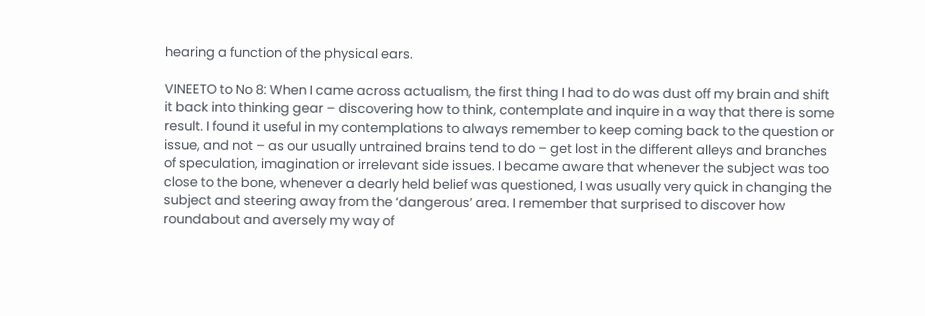hearing a function of the physical ears.

VINEETO to No 8: When I came across actualism, the first thing I had to do was dust off my brain and shift it back into thinking gear – discovering how to think, contemplate and inquire in a way that there is some result. I found it useful in my contemplations to always remember to keep coming back to the question or issue, and not – as our usually untrained brains tend to do – get lost in the different alleys and branches of speculation, imagination or irrelevant side issues. I became aware that whenever the subject was too close to the bone, whenever a dearly held belief was questioned, I was usually very quick in changing the subject and steering away from the ‘dangerous’ area. I remember that surprised to discover how roundabout and aversely my way of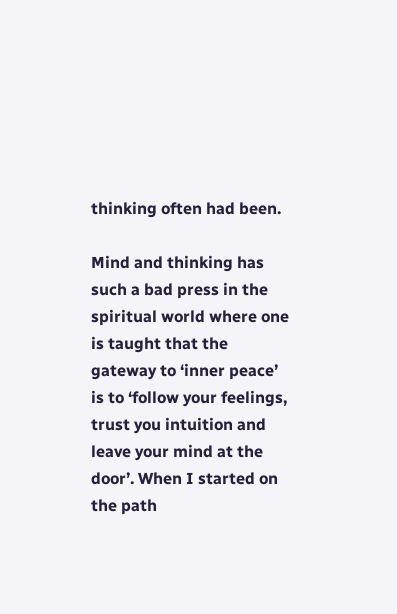thinking often had been.

Mind and thinking has such a bad press in the spiritual world where one is taught that the gateway to ‘inner peace’ is to ‘follow your feelings, trust you intuition and leave your mind at the door’. When I started on the path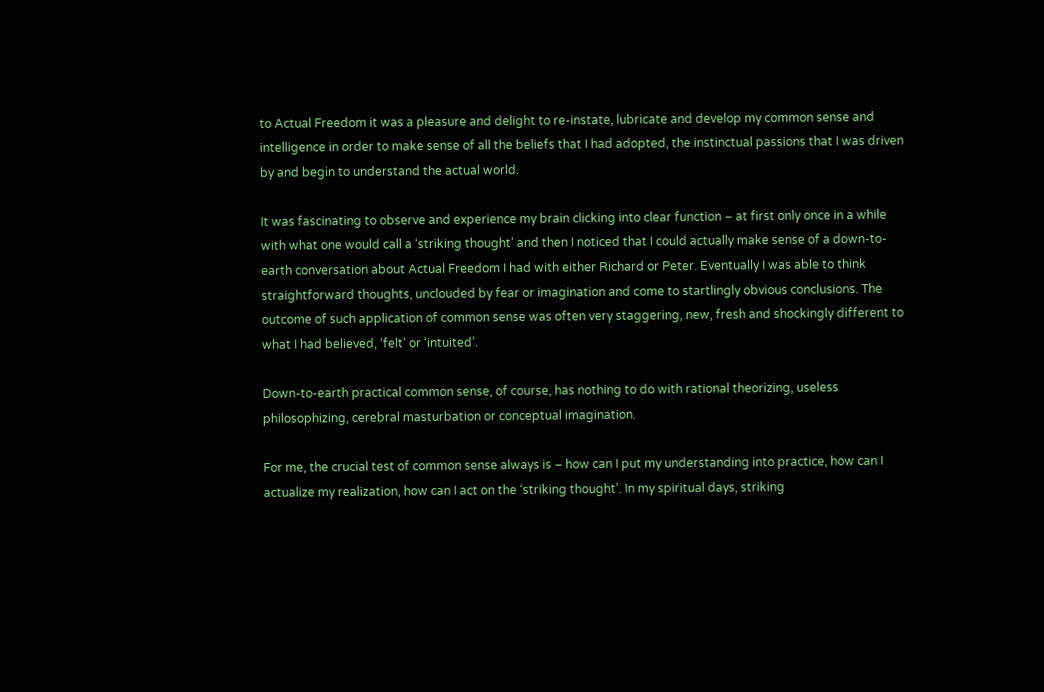to Actual Freedom it was a pleasure and delight to re-instate, lubricate and develop my common sense and intelligence in order to make sense of all the beliefs that I had adopted, the instinctual passions that I was driven by and begin to understand the actual world.

It was fascinating to observe and experience my brain clicking into clear function – at first only once in a while with what one would call a ‘striking thought’ and then I noticed that I could actually make sense of a down-to-earth conversation about Actual Freedom I had with either Richard or Peter. Eventually I was able to think straightforward thoughts, unclouded by fear or imagination and come to startlingly obvious conclusions. The outcome of such application of common sense was often very staggering, new, fresh and shockingly different to what I had believed, ‘felt’ or ‘intuited’.

Down-to-earth practical common sense, of course, has nothing to do with rational theorizing, useless philosophizing, cerebral masturbation or conceptual imagination.

For me, the crucial test of common sense always is – how can I put my understanding into practice, how can I actualize my realization, how can I act on the ‘striking thought’. In my spiritual days, striking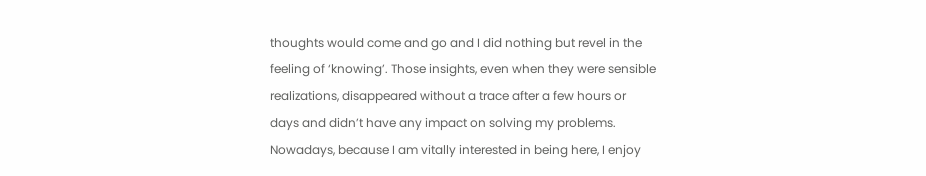thoughts would come and go and I did nothing but revel in the feeling of ‘knowing’. Those insights, even when they were sensible realizations, disappeared without a trace after a few hours or days and didn’t have any impact on solving my problems. Nowadays, because I am vitally interested in being here, I enjoy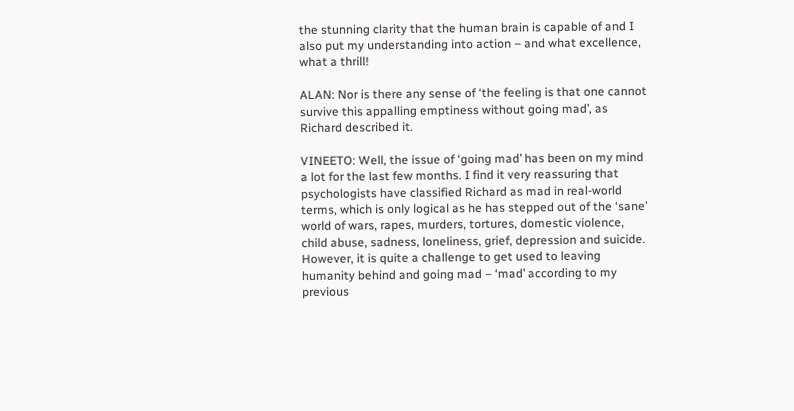the stunning clarity that the human brain is capable of and I also put my understanding into action – and what excellence, what a thrill!

ALAN: Nor is there any sense of ‘the feeling is that one cannot survive this appalling emptiness without going mad’, as Richard described it.

VINEETO: Well, the issue of ‘going mad’ has been on my mind a lot for the last few months. I find it very reassuring that psychologists have classified Richard as mad in real-world terms, which is only logical as he has stepped out of the ‘sane’ world of wars, rapes, murders, tortures, domestic violence, child abuse, sadness, loneliness, grief, depression and suicide. However, it is quite a challenge to get used to leaving humanity behind and going mad – ‘mad’ according to my previous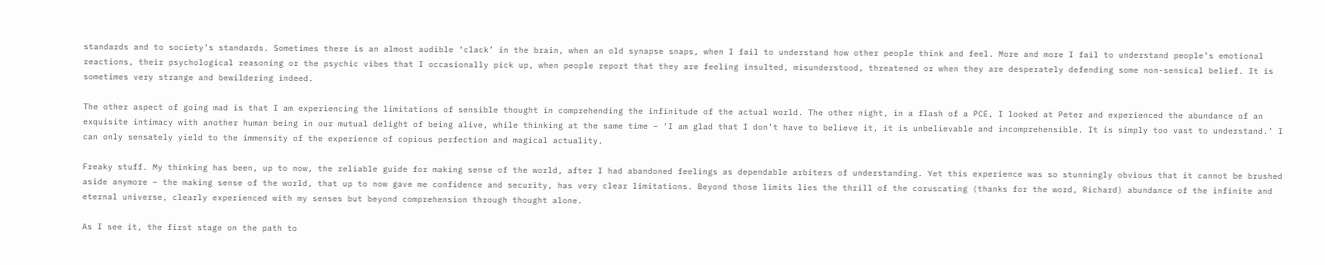standards and to society’s standards. Sometimes there is an almost audible ‘clack’ in the brain, when an old synapse snaps, when I fail to understand how other people think and feel. More and more I fail to understand people’s emotional reactions, their psychological reasoning or the psychic vibes that I occasionally pick up, when people report that they are feeling insulted, misunderstood, threatened or when they are desperately defending some non-sensical belief. It is sometimes very strange and bewildering indeed.

The other aspect of going mad is that I am experiencing the limitations of sensible thought in comprehending the infinitude of the actual world. The other night, in a flash of a PCE, I looked at Peter and experienced the abundance of an exquisite intimacy with another human being in our mutual delight of being alive, while thinking at the same time – ‘I am glad that I don’t have to believe it, it is unbelievable and incomprehensible. It is simply too vast to understand.’ I can only sensately yield to the immensity of the experience of copious perfection and magical actuality.

Freaky stuff. My thinking has been, up to now, the reliable guide for making sense of the world, after I had abandoned feelings as dependable arbiters of understanding. Yet this experience was so stunningly obvious that it cannot be brushed aside anymore – the making sense of the world, that up to now gave me confidence and security, has very clear limitations. Beyond those limits lies the thrill of the coruscating (thanks for the word, Richard) abundance of the infinite and eternal universe, clearly experienced with my senses but beyond comprehension through thought alone.

As I see it, the first stage on the path to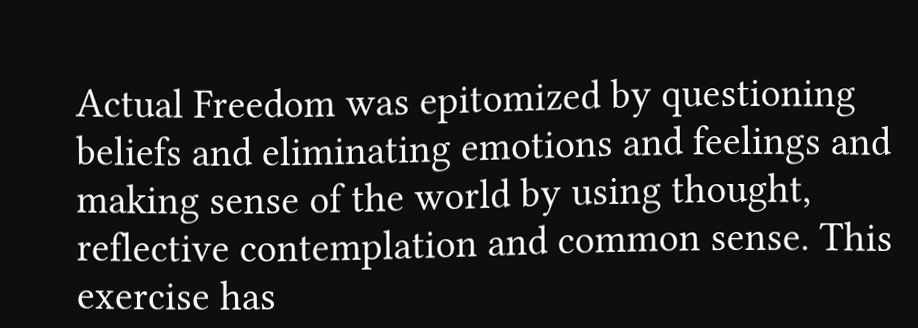Actual Freedom was epitomized by questioning beliefs and eliminating emotions and feelings and making sense of the world by using thought, reflective contemplation and common sense. This exercise has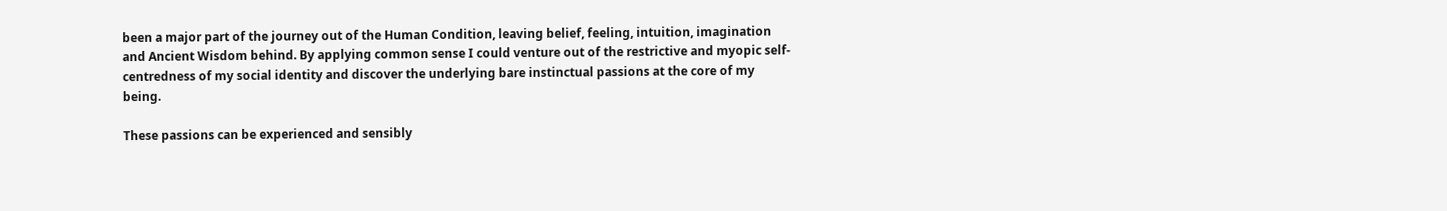been a major part of the journey out of the Human Condition, leaving belief, feeling, intuition, imagination and Ancient Wisdom behind. By applying common sense I could venture out of the restrictive and myopic self-centredness of my social identity and discover the underlying bare instinctual passions at the core of my being.

These passions can be experienced and sensibly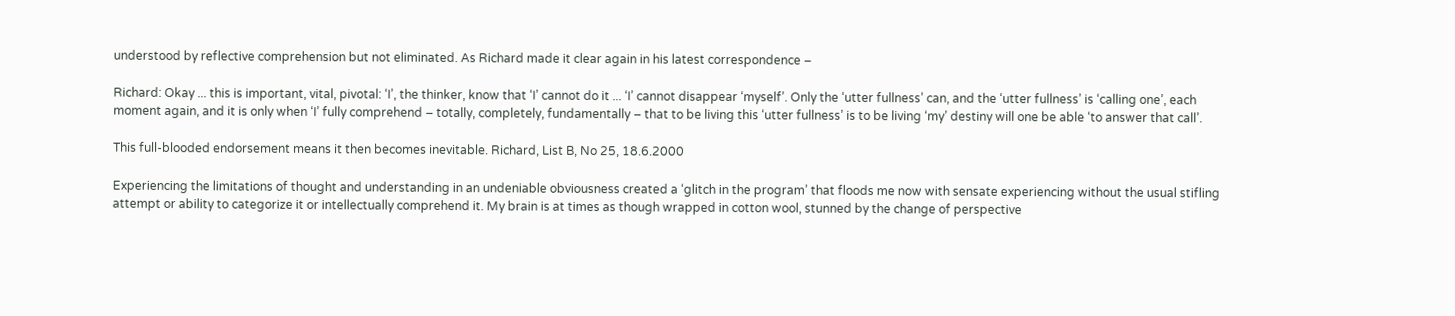understood by reflective comprehension but not eliminated. As Richard made it clear again in his latest correspondence –

Richard: Okay ... this is important, vital, pivotal: ‘I’, the thinker, know that ‘I’ cannot do it ... ‘I’ cannot disappear ‘myself’. Only the ‘utter fullness’ can, and the ‘utter fullness’ is ‘calling one’, each moment again, and it is only when ‘I’ fully comprehend – totally, completely, fundamentally – that to be living this ‘utter fullness’ is to be living ‘my’ destiny will one be able ‘to answer that call’.

This full-blooded endorsement means it then becomes inevitable. Richard, List B, No 25, 18.6.2000

Experiencing the limitations of thought and understanding in an undeniable obviousness created a ‘glitch in the program’ that floods me now with sensate experiencing without the usual stifling attempt or ability to categorize it or intellectually comprehend it. My brain is at times as though wrapped in cotton wool, stunned by the change of perspective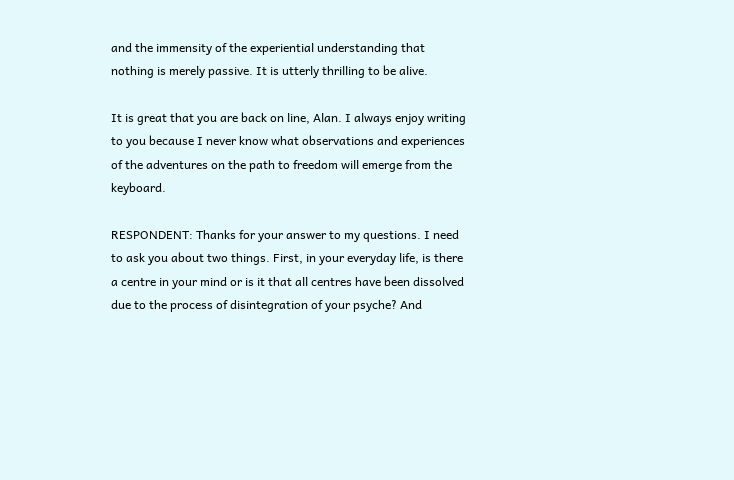and the immensity of the experiential understanding that nothing is merely passive. It is utterly thrilling to be alive.

It is great that you are back on line, Alan. I always enjoy writing to you because I never know what observations and experiences of the adventures on the path to freedom will emerge from the keyboard.

RESPONDENT: Thanks for your answer to my questions. I need to ask you about two things. First, in your everyday life, is there a centre in your mind or is it that all centres have been dissolved due to the process of disintegration of your psyche? And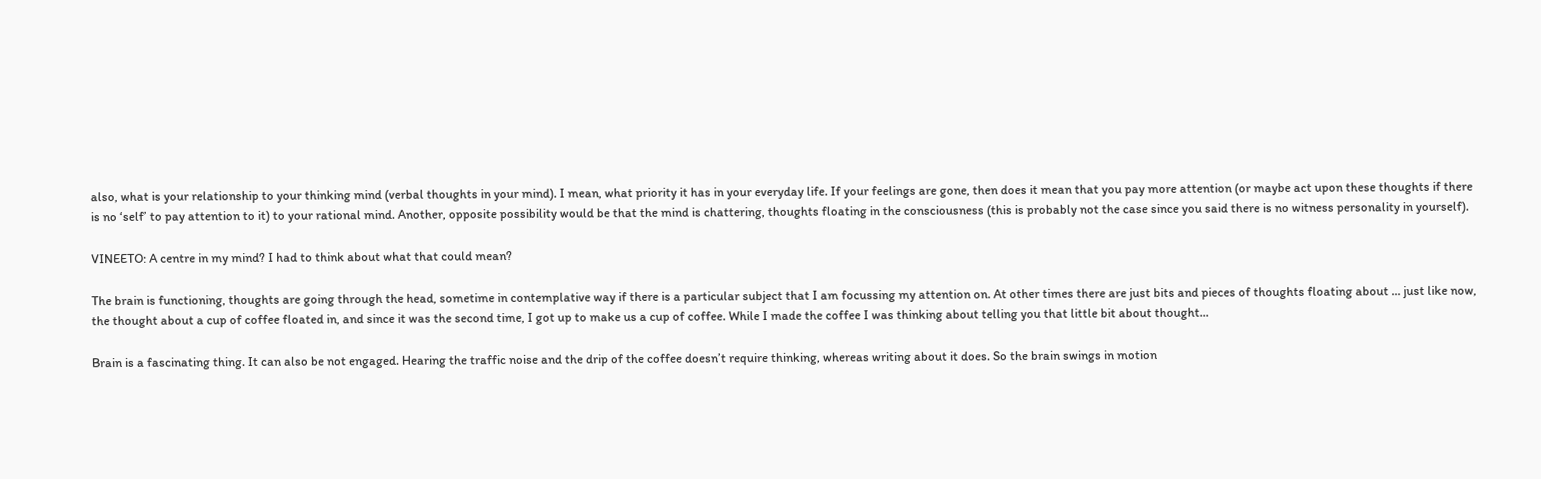also, what is your relationship to your thinking mind (verbal thoughts in your mind). I mean, what priority it has in your everyday life. If your feelings are gone, then does it mean that you pay more attention (or maybe act upon these thoughts if there is no ‘self’ to pay attention to it) to your rational mind. Another, opposite possibility would be that the mind is chattering, thoughts floating in the consciousness (this is probably not the case since you said there is no witness personality in yourself).

VINEETO: A centre in my mind? I had to think about what that could mean?

The brain is functioning, thoughts are going through the head, sometime in contemplative way if there is a particular subject that I am focussing my attention on. At other times there are just bits and pieces of thoughts floating about ... just like now, the thought about a cup of coffee floated in, and since it was the second time, I got up to make us a cup of coffee. While I made the coffee I was thinking about telling you that little bit about thought...

Brain is a fascinating thing. It can also be not engaged. Hearing the traffic noise and the drip of the coffee doesn’t require thinking, whereas writing about it does. So the brain swings in motion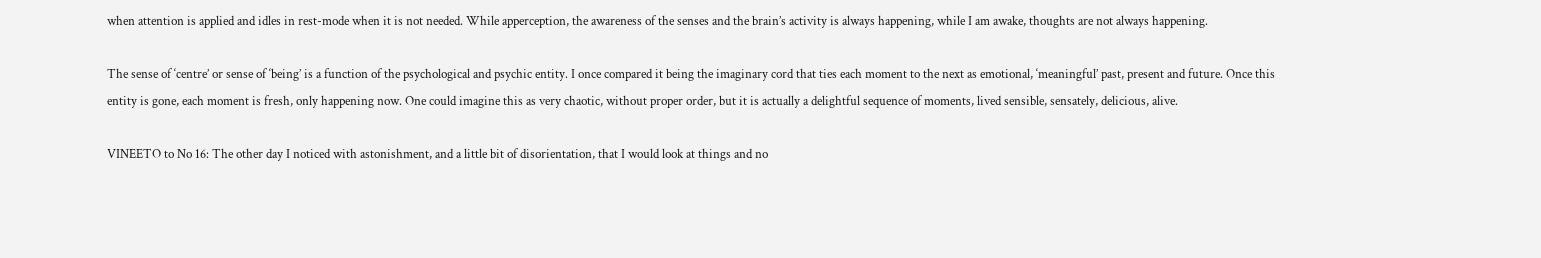when attention is applied and idles in rest-mode when it is not needed. While apperception, the awareness of the senses and the brain’s activity is always happening, while I am awake, thoughts are not always happening.

The sense of ‘centre’ or sense of ‘being’ is a function of the psychological and psychic entity. I once compared it being the imaginary cord that ties each moment to the next as emotional, ‘meaningful’ past, present and future. Once this entity is gone, each moment is fresh, only happening now. One could imagine this as very chaotic, without proper order, but it is actually a delightful sequence of moments, lived sensible, sensately, delicious, alive.

VINEETO to No 16: The other day I noticed with astonishment, and a little bit of disorientation, that I would look at things and no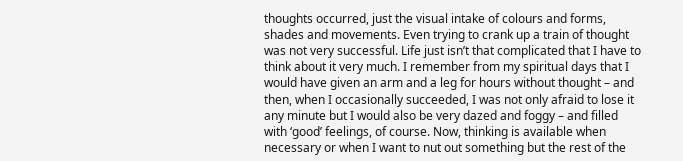thoughts occurred, just the visual intake of colours and forms, shades and movements. Even trying to crank up a train of thought was not very successful. Life just isn’t that complicated that I have to think about it very much. I remember from my spiritual days that I would have given an arm and a leg for hours without thought – and then, when I occasionally succeeded, I was not only afraid to lose it any minute but I would also be very dazed and foggy – and filled with ‘good’ feelings, of course. Now, thinking is available when necessary or when I want to nut out something but the rest of the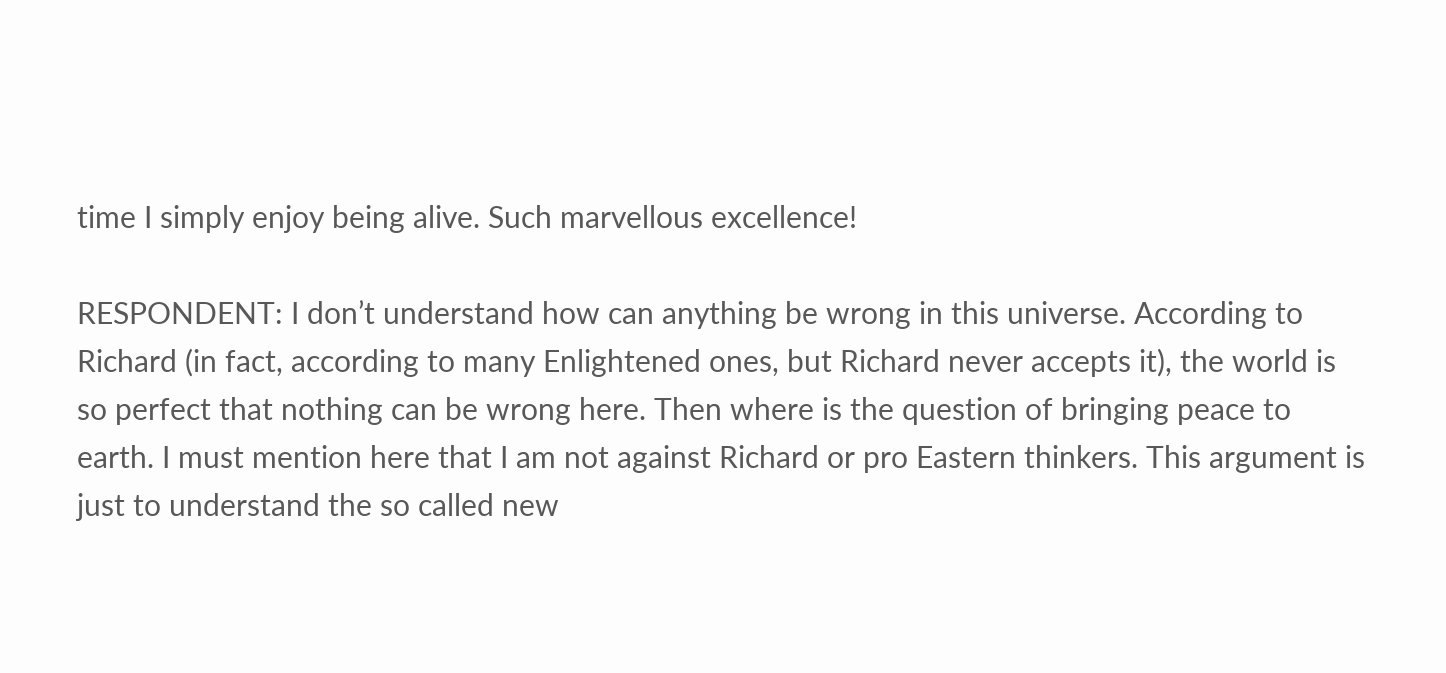time I simply enjoy being alive. Such marvellous excellence!

RESPONDENT: I don’t understand how can anything be wrong in this universe. According to Richard (in fact, according to many Enlightened ones, but Richard never accepts it), the world is so perfect that nothing can be wrong here. Then where is the question of bringing peace to earth. I must mention here that I am not against Richard or pro Eastern thinkers. This argument is just to understand the so called new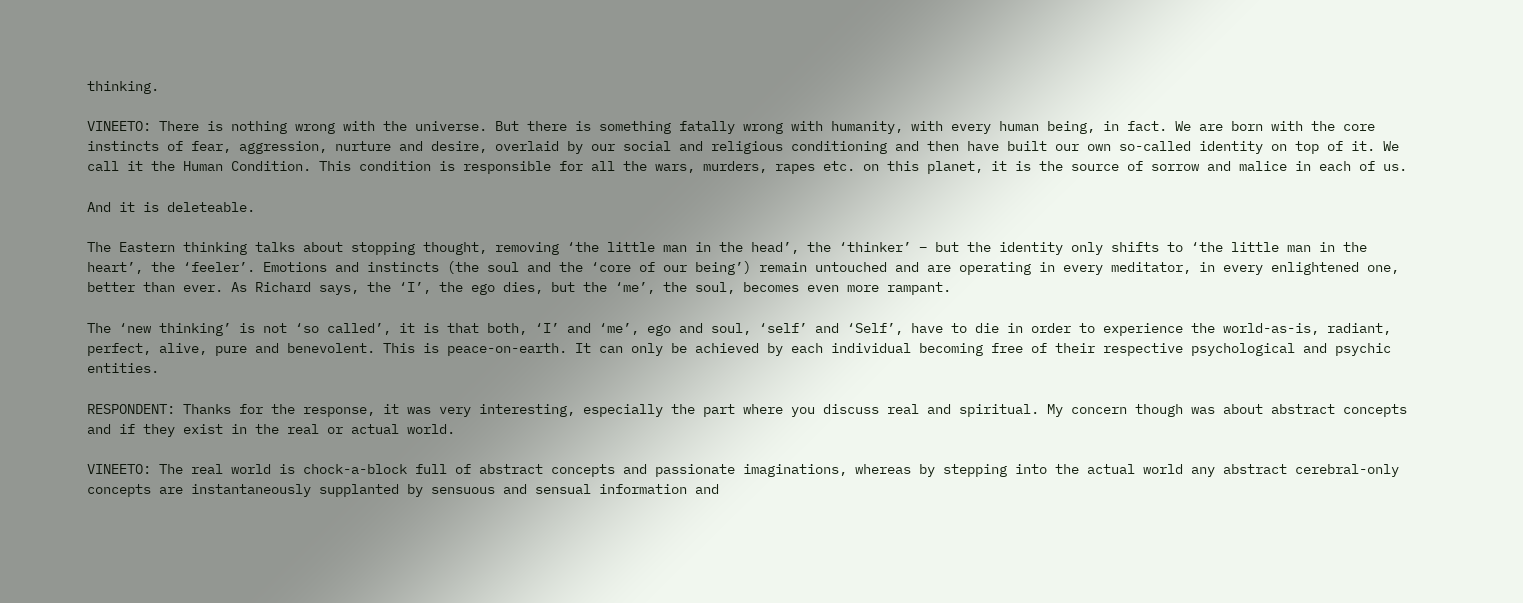thinking.

VINEETO: There is nothing wrong with the universe. But there is something fatally wrong with humanity, with every human being, in fact. We are born with the core instincts of fear, aggression, nurture and desire, overlaid by our social and religious conditioning and then have built our own so-called identity on top of it. We call it the Human Condition. This condition is responsible for all the wars, murders, rapes etc. on this planet, it is the source of sorrow and malice in each of us.

And it is deleteable.

The Eastern thinking talks about stopping thought, removing ‘the little man in the head’, the ‘thinker’ – but the identity only shifts to ‘the little man in the heart’, the ‘feeler’. Emotions and instincts (the soul and the ‘core of our being’) remain untouched and are operating in every meditator, in every enlightened one, better than ever. As Richard says, the ‘I’, the ego dies, but the ‘me’, the soul, becomes even more rampant.

The ‘new thinking’ is not ‘so called’, it is that both, ‘I’ and ‘me’, ego and soul, ‘self’ and ‘Self’, have to die in order to experience the world-as-is, radiant, perfect, alive, pure and benevolent. This is peace-on-earth. It can only be achieved by each individual becoming free of their respective psychological and psychic entities.

RESPONDENT: Thanks for the response, it was very interesting, especially the part where you discuss real and spiritual. My concern though was about abstract concepts and if they exist in the real or actual world.

VINEETO: The real world is chock-a-block full of abstract concepts and passionate imaginations, whereas by stepping into the actual world any abstract cerebral-only concepts are instantaneously supplanted by sensuous and sensual information and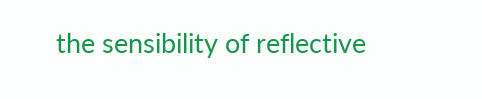the sensibility of reflective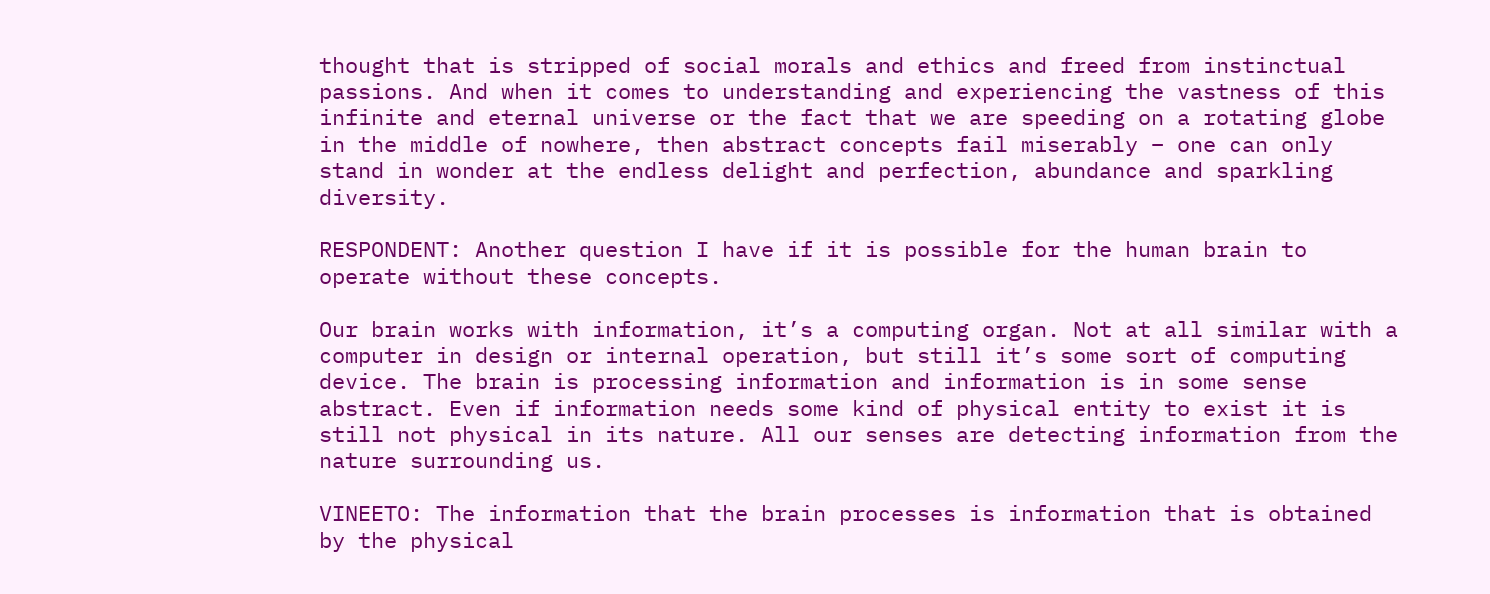thought that is stripped of social morals and ethics and freed from instinctual passions. And when it comes to understanding and experiencing the vastness of this infinite and eternal universe or the fact that we are speeding on a rotating globe in the middle of nowhere, then abstract concepts fail miserably – one can only stand in wonder at the endless delight and perfection, abundance and sparkling diversity.

RESPONDENT: Another question I have if it is possible for the human brain to operate without these concepts.

Our brain works with information, it’s a computing organ. Not at all similar with a computer in design or internal operation, but still it’s some sort of computing device. The brain is processing information and information is in some sense abstract. Even if information needs some kind of physical entity to exist it is still not physical in its nature. All our senses are detecting information from the nature surrounding us.

VINEETO: The information that the brain processes is information that is obtained by the physical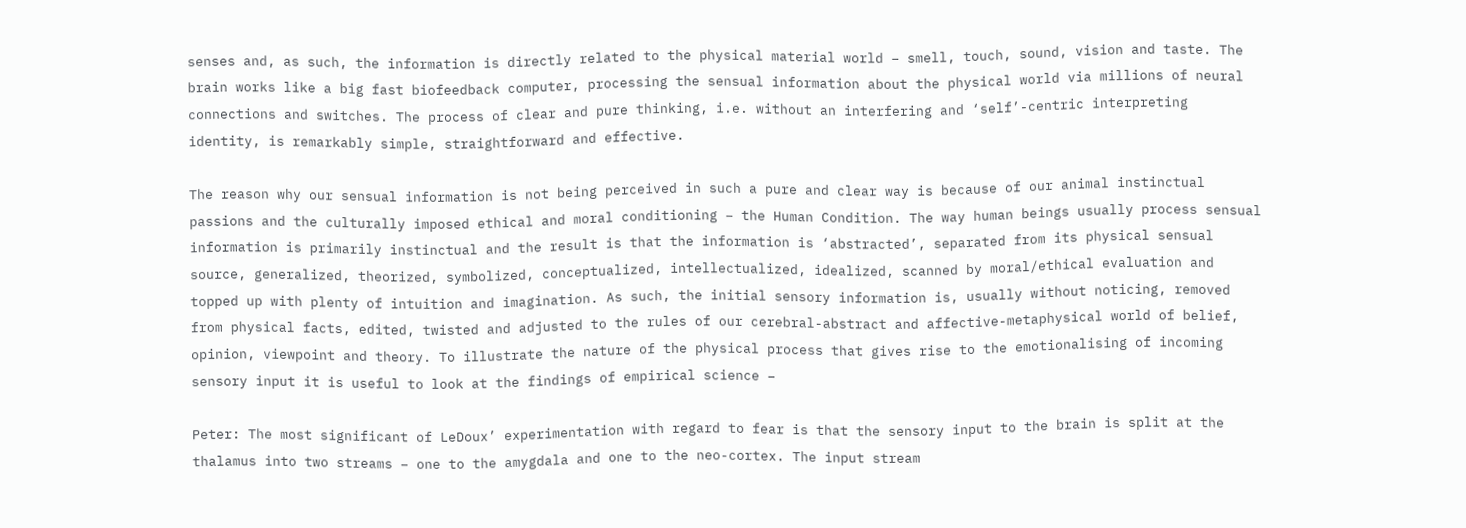senses and, as such, the information is directly related to the physical material world – smell, touch, sound, vision and taste. The brain works like a big fast biofeedback computer, processing the sensual information about the physical world via millions of neural connections and switches. The process of clear and pure thinking, i.e. without an interfering and ‘self’-centric interpreting identity, is remarkably simple, straightforward and effective.

The reason why our sensual information is not being perceived in such a pure and clear way is because of our animal instinctual passions and the culturally imposed ethical and moral conditioning – the Human Condition. The way human beings usually process sensual information is primarily instinctual and the result is that the information is ‘abstracted’, separated from its physical sensual source, generalized, theorized, symbolized, conceptualized, intellectualized, idealized, scanned by moral/ethical evaluation and topped up with plenty of intuition and imagination. As such, the initial sensory information is, usually without noticing, removed from physical facts, edited, twisted and adjusted to the rules of our cerebral-abstract and affective-metaphysical world of belief, opinion, viewpoint and theory. To illustrate the nature of the physical process that gives rise to the emotionalising of incoming sensory input it is useful to look at the findings of empirical science –

Peter: The most significant of LeDoux’ experimentation with regard to fear is that the sensory input to the brain is split at the thalamus into two streams – one to the amygdala and one to the neo-cortex. The input stream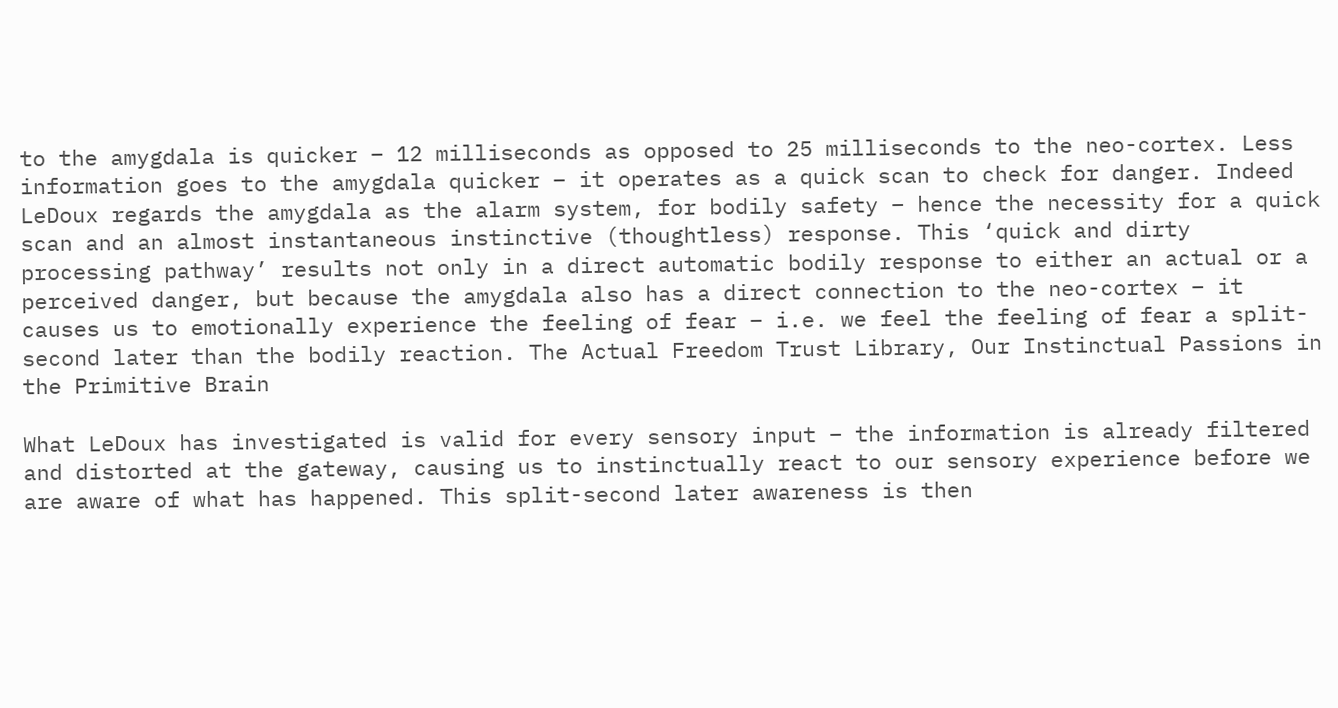to the amygdala is quicker – 12 milliseconds as opposed to 25 milliseconds to the neo-cortex. Less information goes to the amygdala quicker – it operates as a quick scan to check for danger. Indeed LeDoux regards the amygdala as the alarm system, for bodily safety – hence the necessity for a quick scan and an almost instantaneous instinctive (thoughtless) response. This ‘quick and dirty processing pathway’ results not only in a direct automatic bodily response to either an actual or a perceived danger, but because the amygdala also has a direct connection to the neo-cortex – it causes us to emotionally experience the feeling of fear – i.e. we feel the feeling of fear a split-second later than the bodily reaction. The Actual Freedom Trust Library, Our Instinctual Passions in the Primitive Brain

What LeDoux has investigated is valid for every sensory input – the information is already filtered and distorted at the gateway, causing us to instinctually react to our sensory experience before we are aware of what has happened. This split-second later awareness is then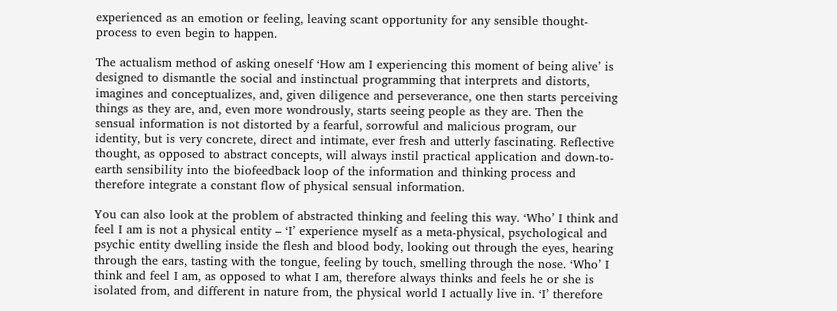experienced as an emotion or feeling, leaving scant opportunity for any sensible thought-process to even begin to happen.

The actualism method of asking oneself ‘How am I experiencing this moment of being alive’ is designed to dismantle the social and instinctual programming that interprets and distorts, imagines and conceptualizes, and, given diligence and perseverance, one then starts perceiving things as they are, and, even more wondrously, starts seeing people as they are. Then the sensual information is not distorted by a fearful, sorrowful and malicious program, our identity, but is very concrete, direct and intimate, ever fresh and utterly fascinating. Reflective thought, as opposed to abstract concepts, will always instil practical application and down-to-earth sensibility into the biofeedback loop of the information and thinking process and therefore integrate a constant flow of physical sensual information.

You can also look at the problem of abstracted thinking and feeling this way. ‘Who’ I think and feel I am is not a physical entity – ‘I’ experience myself as a meta-physical, psychological and psychic entity dwelling inside the flesh and blood body, looking out through the eyes, hearing through the ears, tasting with the tongue, feeling by touch, smelling through the nose. ‘Who’ I think and feel I am, as opposed to what I am, therefore always thinks and feels he or she is isolated from, and different in nature from, the physical world I actually live in. ‘I’ therefore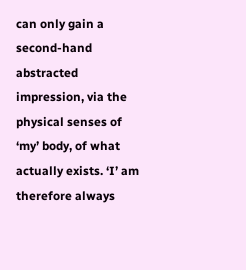can only gain a second-hand abstracted impression, via the physical senses of ‘my’ body, of what actually exists. ‘I’ am therefore always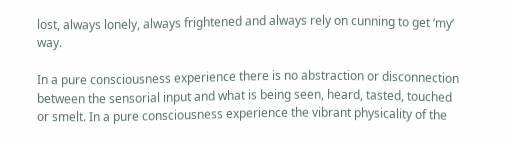lost, always lonely, always frightened and always rely on cunning to get ‘my’ way.

In a pure consciousness experience there is no abstraction or disconnection between the sensorial input and what is being seen, heard, tasted, touched or smelt. In a pure consciousness experience the vibrant physicality of the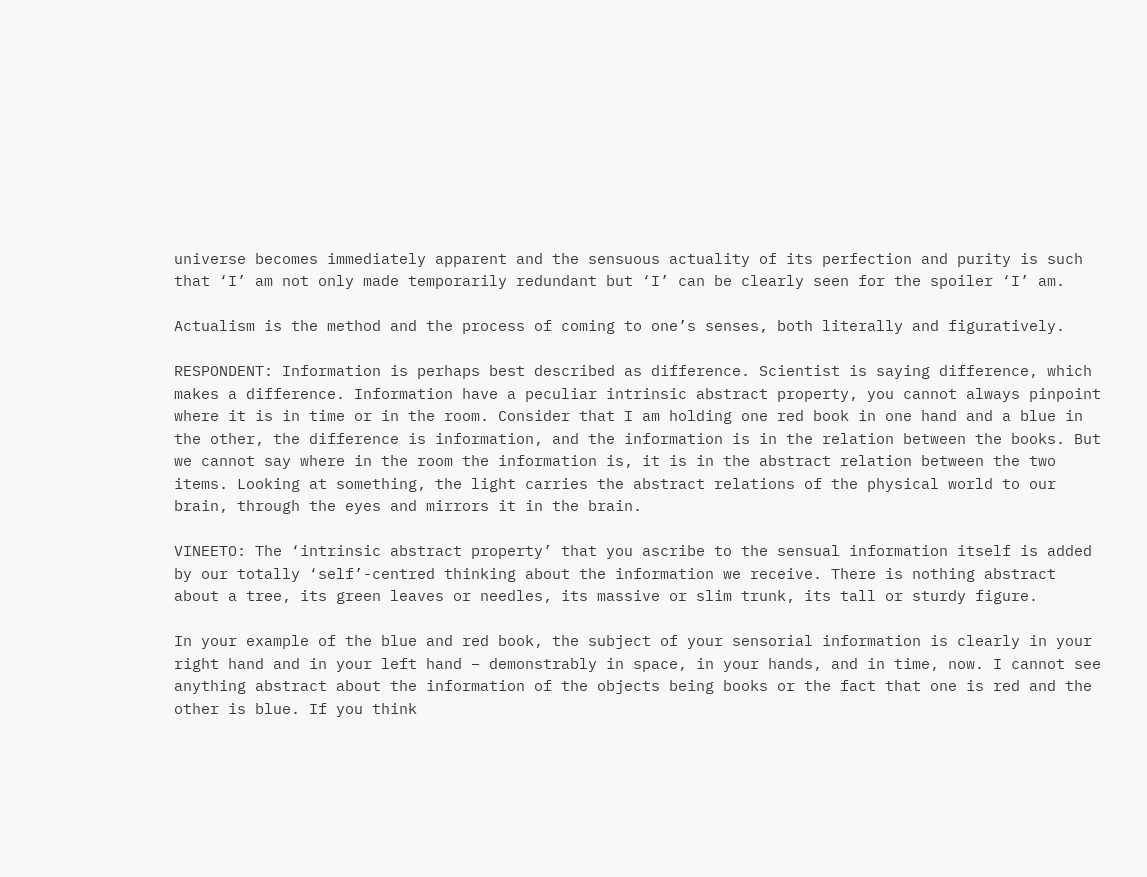universe becomes immediately apparent and the sensuous actuality of its perfection and purity is such that ‘I’ am not only made temporarily redundant but ‘I’ can be clearly seen for the spoiler ‘I’ am.

Actualism is the method and the process of coming to one’s senses, both literally and figuratively.

RESPONDENT: Information is perhaps best described as difference. Scientist is saying difference, which makes a difference. Information have a peculiar intrinsic abstract property, you cannot always pinpoint where it is in time or in the room. Consider that I am holding one red book in one hand and a blue in the other, the difference is information, and the information is in the relation between the books. But we cannot say where in the room the information is, it is in the abstract relation between the two items. Looking at something, the light carries the abstract relations of the physical world to our brain, through the eyes and mirrors it in the brain.

VINEETO: The ‘intrinsic abstract property’ that you ascribe to the sensual information itself is added by our totally ‘self’-centred thinking about the information we receive. There is nothing abstract about a tree, its green leaves or needles, its massive or slim trunk, its tall or sturdy figure.

In your example of the blue and red book, the subject of your sensorial information is clearly in your right hand and in your left hand – demonstrably in space, in your hands, and in time, now. I cannot see anything abstract about the information of the objects being books or the fact that one is red and the other is blue. If you think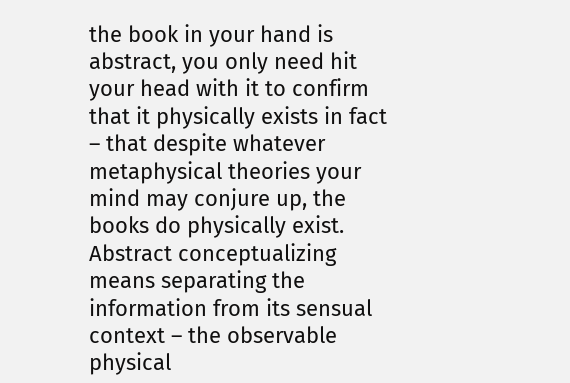the book in your hand is abstract, you only need hit your head with it to confirm that it physically exists in fact – that despite whatever metaphysical theories your mind may conjure up, the books do physically exist. Abstract conceptualizing means separating the information from its sensual context – the observable physical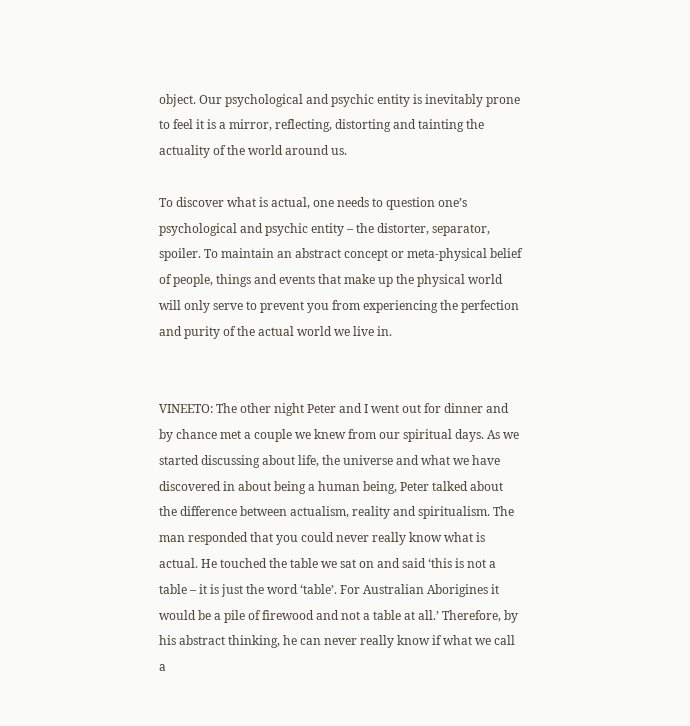object. Our psychological and psychic entity is inevitably prone to feel it is a mirror, reflecting, distorting and tainting the actuality of the world around us.

To discover what is actual, one needs to question one’s psychological and psychic entity – the distorter, separator, spoiler. To maintain an abstract concept or meta-physical belief of people, things and events that make up the physical world will only serve to prevent you from experiencing the perfection and purity of the actual world we live in.


VINEETO: The other night Peter and I went out for dinner and by chance met a couple we knew from our spiritual days. As we started discussing about life, the universe and what we have discovered in about being a human being, Peter talked about the difference between actualism, reality and spiritualism. The man responded that you could never really know what is actual. He touched the table we sat on and said ‘this is not a table – it is just the word ‘table’. For Australian Aborigines it would be a pile of firewood and not a table at all.’ Therefore, by his abstract thinking, he can never really know if what we call a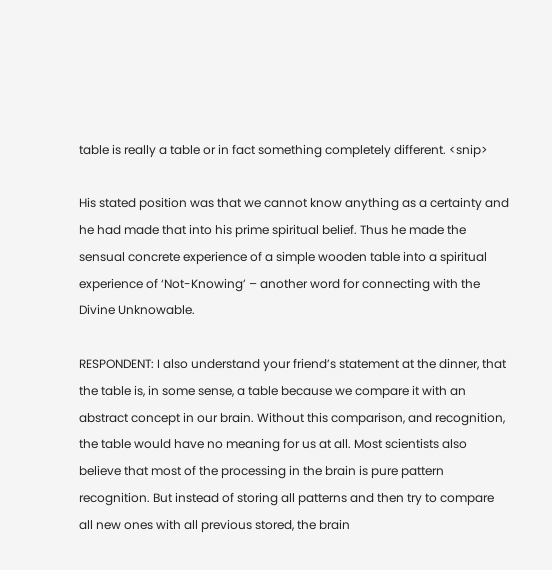table is really a table or in fact something completely different. <snip>

His stated position was that we cannot know anything as a certainty and he had made that into his prime spiritual belief. Thus he made the sensual concrete experience of a simple wooden table into a spiritual experience of ‘Not-Knowing’ – another word for connecting with the Divine Unknowable.

RESPONDENT: I also understand your friend’s statement at the dinner, that the table is, in some sense, a table because we compare it with an abstract concept in our brain. Without this comparison, and recognition, the table would have no meaning for us at all. Most scientists also believe that most of the processing in the brain is pure pattern recognition. But instead of storing all patterns and then try to compare all new ones with all previous stored, the brain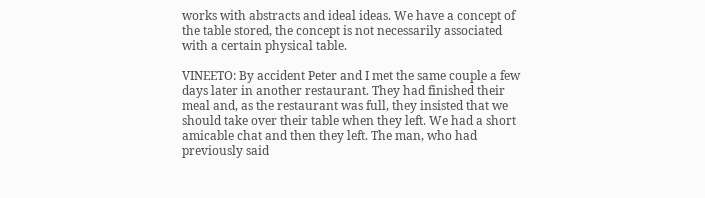works with abstracts and ideal ideas. We have a concept of the table stored, the concept is not necessarily associated with a certain physical table.

VINEETO: By accident Peter and I met the same couple a few days later in another restaurant. They had finished their meal and, as the restaurant was full, they insisted that we should take over their table when they left. We had a short amicable chat and then they left. The man, who had previously said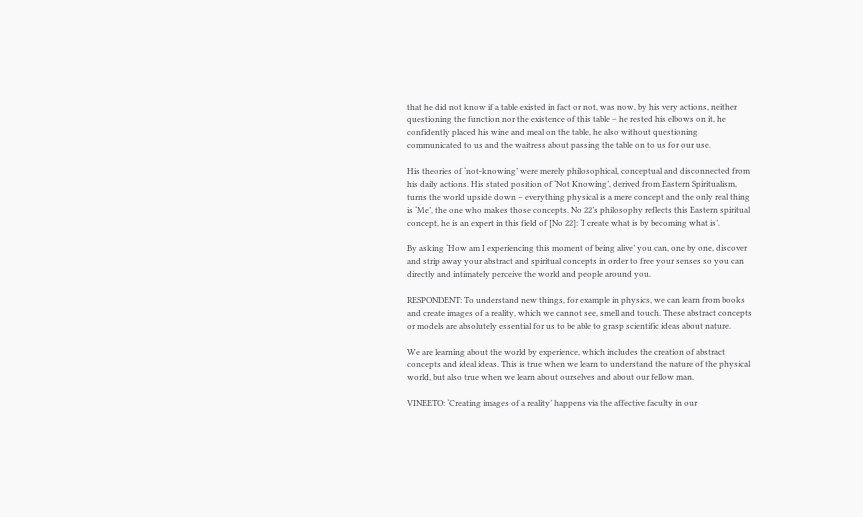that he did not know if a table existed in fact or not, was now, by his very actions, neither questioning the function nor the existence of this table – he rested his elbows on it, he confidently placed his wine and meal on the table, he also without questioning communicated to us and the waitress about passing the table on to us for our use.

His theories of ‘not-knowing’ were merely philosophical, conceptual and disconnected from his daily actions. His stated position of ‘Not Knowing’, derived from Eastern Spiritualism, turns the world upside down – everything physical is a mere concept and the only real thing is ‘Me’, the one who makes those concepts. No 22’s philosophy reflects this Eastern spiritual concept, he is an expert in this field of [No 22]: ‘I create what is by becoming what is’.

By asking ‘How am I experiencing this moment of being alive’ you can, one by one, discover and strip away your abstract and spiritual concepts in order to free your senses so you can directly and intimately perceive the world and people around you.

RESPONDENT: To understand new things, for example in physics, we can learn from books and create images of a reality, which we cannot see, smell and touch. These abstract concepts or models are absolutely essential for us to be able to grasp scientific ideas about nature.

We are learning about the world by experience, which includes the creation of abstract concepts and ideal ideas. This is true when we learn to understand the nature of the physical world, but also true when we learn about ourselves and about our fellow man.

VINEETO: ‘Creating images of a reality’ happens via the affective faculty in our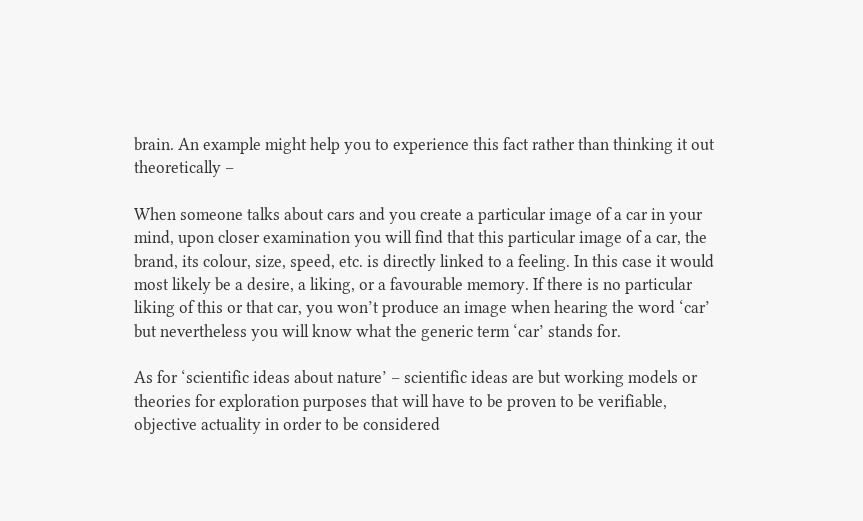brain. An example might help you to experience this fact rather than thinking it out theoretically –

When someone talks about cars and you create a particular image of a car in your mind, upon closer examination you will find that this particular image of a car, the brand, its colour, size, speed, etc. is directly linked to a feeling. In this case it would most likely be a desire, a liking, or a favourable memory. If there is no particular liking of this or that car, you won’t produce an image when hearing the word ‘car’ but nevertheless you will know what the generic term ‘car’ stands for.

As for ‘scientific ideas about nature’ – scientific ideas are but working models or theories for exploration purposes that will have to be proven to be verifiable, objective actuality in order to be considered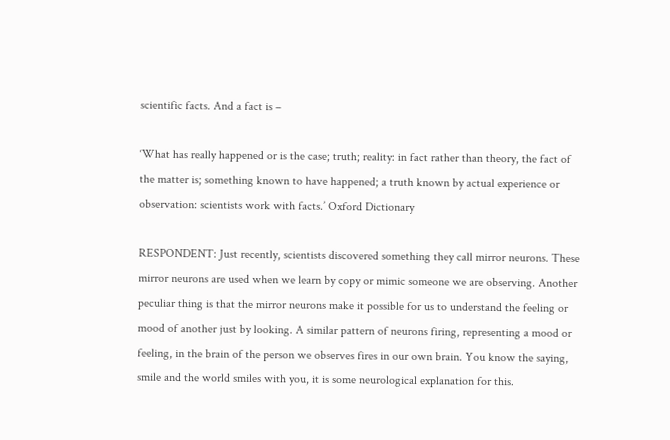scientific facts. And a fact is –

‘What has really happened or is the case; truth; reality: in fact rather than theory, the fact of the matter is; something known to have happened; a truth known by actual experience or observation: scientists work with facts.’ Oxford Dictionary

RESPONDENT: Just recently, scientists discovered something they call mirror neurons. These mirror neurons are used when we learn by copy or mimic someone we are observing. Another peculiar thing is that the mirror neurons make it possible for us to understand the feeling or mood of another just by looking. A similar pattern of neurons firing, representing a mood or feeling, in the brain of the person we observes fires in our own brain. You know the saying, smile and the world smiles with you, it is some neurological explanation for this.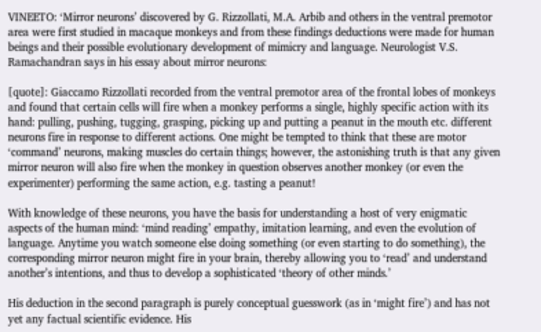VINEETO: ‘Mirror neurons’ discovered by G. Rizzollati, M.A. Arbib and others in the ventral premotor area were first studied in macaque monkeys and from these findings deductions were made for human beings and their possible evolutionary development of mimicry and language. Neurologist V.S. Ramachandran says in his essay about mirror neurons:

[quote]: Giaccamo Rizzollati recorded from the ventral premotor area of the frontal lobes of monkeys and found that certain cells will fire when a monkey performs a single, highly specific action with its hand: pulling, pushing, tugging, grasping, picking up and putting a peanut in the mouth etc. different neurons fire in response to different actions. One might be tempted to think that these are motor ‘command’ neurons, making muscles do certain things; however, the astonishing truth is that any given mirror neuron will also fire when the monkey in question observes another monkey (or even the experimenter) performing the same action, e.g. tasting a peanut!

With knowledge of these neurons, you have the basis for understanding a host of very enigmatic aspects of the human mind: ‘mind reading’ empathy, imitation learning, and even the evolution of language. Anytime you watch someone else doing something (or even starting to do something), the corresponding mirror neuron might fire in your brain, thereby allowing you to ‘read’ and understand another’s intentions, and thus to develop a sophisticated ‘theory of other minds.’

His deduction in the second paragraph is purely conceptual guesswork (as in ‘might fire’) and has not yet any factual scientific evidence. His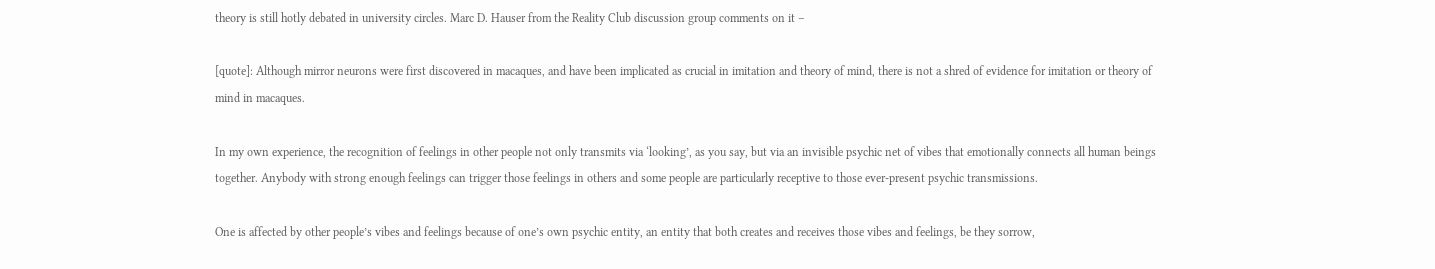theory is still hotly debated in university circles. Marc D. Hauser from the Reality Club discussion group comments on it –

[quote]: Although mirror neurons were first discovered in macaques, and have been implicated as crucial in imitation and theory of mind, there is not a shred of evidence for imitation or theory of mind in macaques.

In my own experience, the recognition of feelings in other people not only transmits via ‘looking’, as you say, but via an invisible psychic net of vibes that emotionally connects all human beings together. Anybody with strong enough feelings can trigger those feelings in others and some people are particularly receptive to those ever-present psychic transmissions.

One is affected by other people’s vibes and feelings because of one’s own psychic entity, an entity that both creates and receives those vibes and feelings, be they sorrow,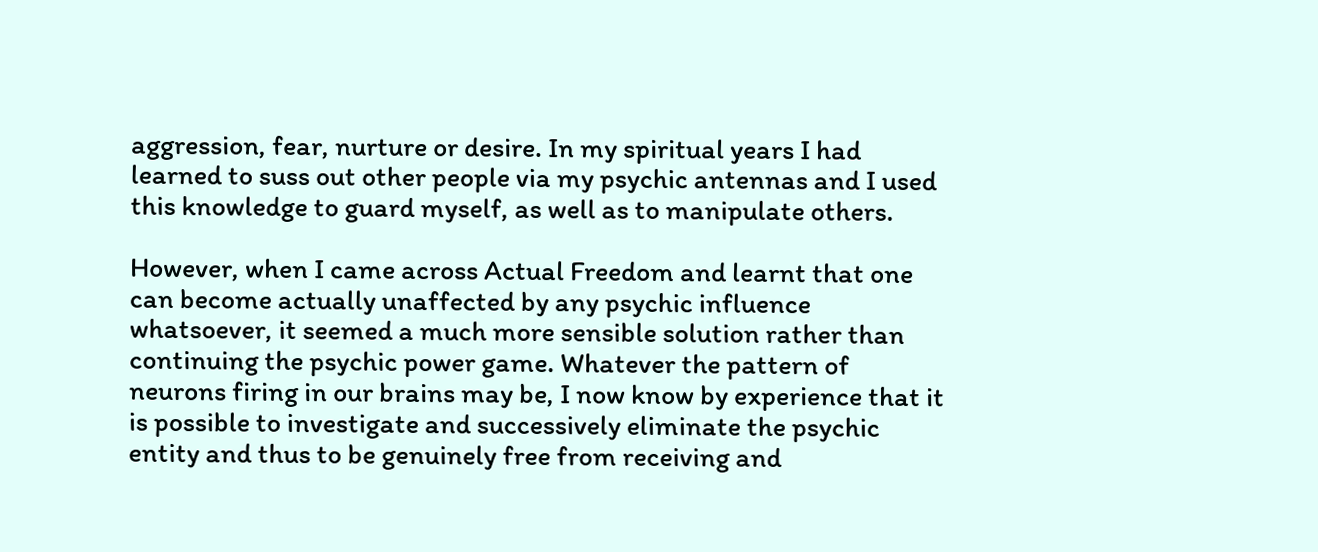aggression, fear, nurture or desire. In my spiritual years I had learned to suss out other people via my psychic antennas and I used this knowledge to guard myself, as well as to manipulate others.

However, when I came across Actual Freedom and learnt that one can become actually unaffected by any psychic influence whatsoever, it seemed a much more sensible solution rather than continuing the psychic power game. Whatever the pattern of neurons firing in our brains may be, I now know by experience that it is possible to investigate and successively eliminate the psychic entity and thus to be genuinely free from receiving and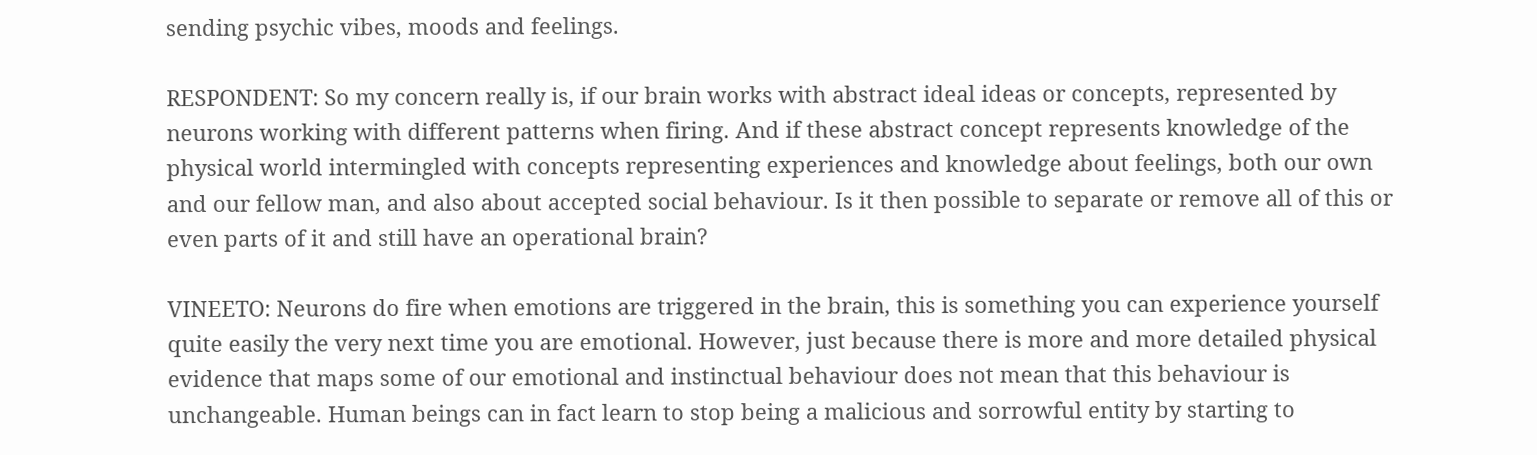sending psychic vibes, moods and feelings.

RESPONDENT: So my concern really is, if our brain works with abstract ideal ideas or concepts, represented by neurons working with different patterns when firing. And if these abstract concept represents knowledge of the physical world intermingled with concepts representing experiences and knowledge about feelings, both our own and our fellow man, and also about accepted social behaviour. Is it then possible to separate or remove all of this or even parts of it and still have an operational brain?

VINEETO: Neurons do fire when emotions are triggered in the brain, this is something you can experience yourself quite easily the very next time you are emotional. However, just because there is more and more detailed physical evidence that maps some of our emotional and instinctual behaviour does not mean that this behaviour is unchangeable. Human beings can in fact learn to stop being a malicious and sorrowful entity by starting to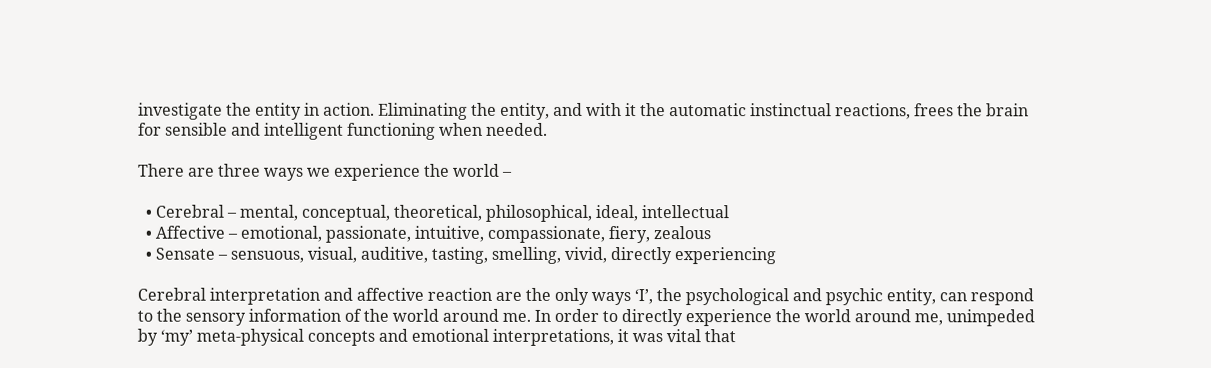investigate the entity in action. Eliminating the entity, and with it the automatic instinctual reactions, frees the brain for sensible and intelligent functioning when needed.

There are three ways we experience the world –

  • Cerebral – mental, conceptual, theoretical, philosophical, ideal, intellectual
  • Affective – emotional, passionate, intuitive, compassionate, fiery, zealous
  • Sensate – sensuous, visual, auditive, tasting, smelling, vivid, directly experiencing

Cerebral interpretation and affective reaction are the only ways ‘I’, the psychological and psychic entity, can respond to the sensory information of the world around me. In order to directly experience the world around me, unimpeded by ‘my’ meta-physical concepts and emotional interpretations, it was vital that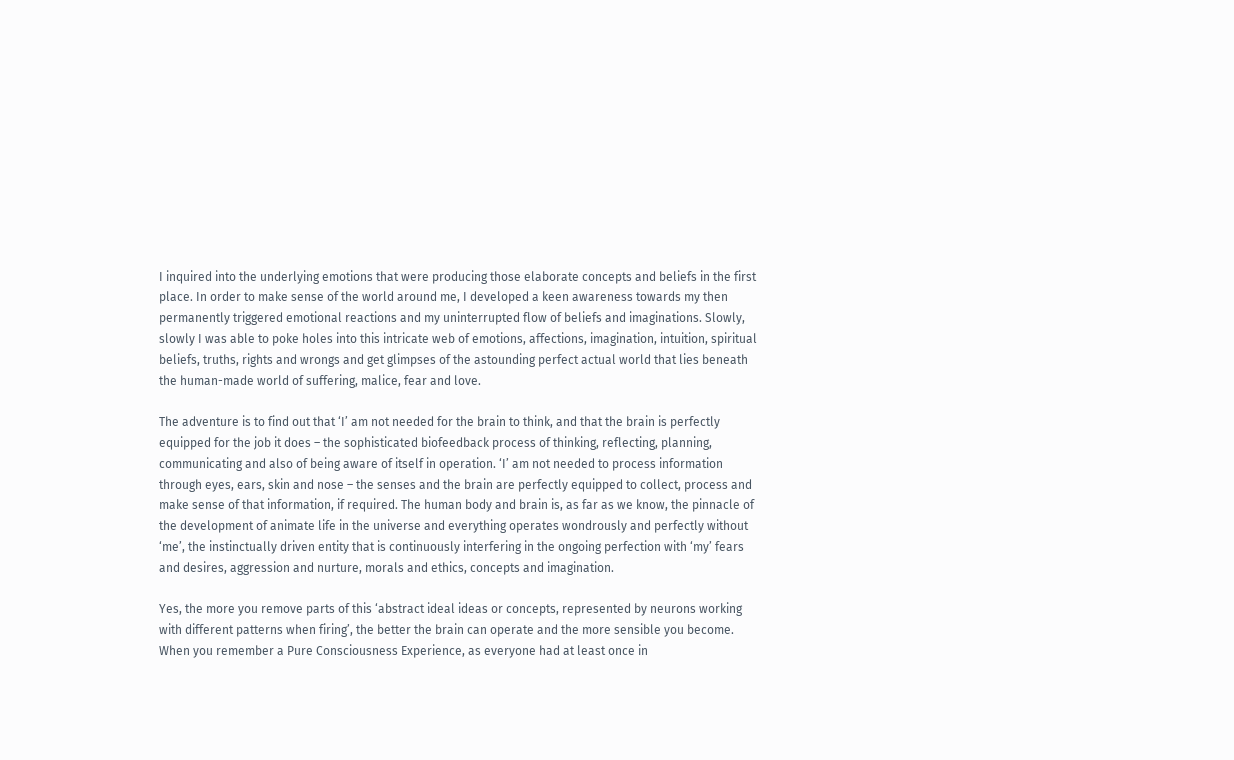I inquired into the underlying emotions that were producing those elaborate concepts and beliefs in the first place. In order to make sense of the world around me, I developed a keen awareness towards my then permanently triggered emotional reactions and my uninterrupted flow of beliefs and imaginations. Slowly, slowly I was able to poke holes into this intricate web of emotions, affections, imagination, intuition, spiritual beliefs, truths, rights and wrongs and get glimpses of the astounding perfect actual world that lies beneath the human-made world of suffering, malice, fear and love.

The adventure is to find out that ‘I’ am not needed for the brain to think, and that the brain is perfectly equipped for the job it does – the sophisticated biofeedback process of thinking, reflecting, planning, communicating and also of being aware of itself in operation. ‘I’ am not needed to process information through eyes, ears, skin and nose – the senses and the brain are perfectly equipped to collect, process and make sense of that information, if required. The human body and brain is, as far as we know, the pinnacle of the development of animate life in the universe and everything operates wondrously and perfectly without ‘me’, the instinctually driven entity that is continuously interfering in the ongoing perfection with ‘my’ fears and desires, aggression and nurture, morals and ethics, concepts and imagination.

Yes, the more you remove parts of this ‘abstract ideal ideas or concepts, represented by neurons working with different patterns when firing’, the better the brain can operate and the more sensible you become. When you remember a Pure Consciousness Experience, as everyone had at least once in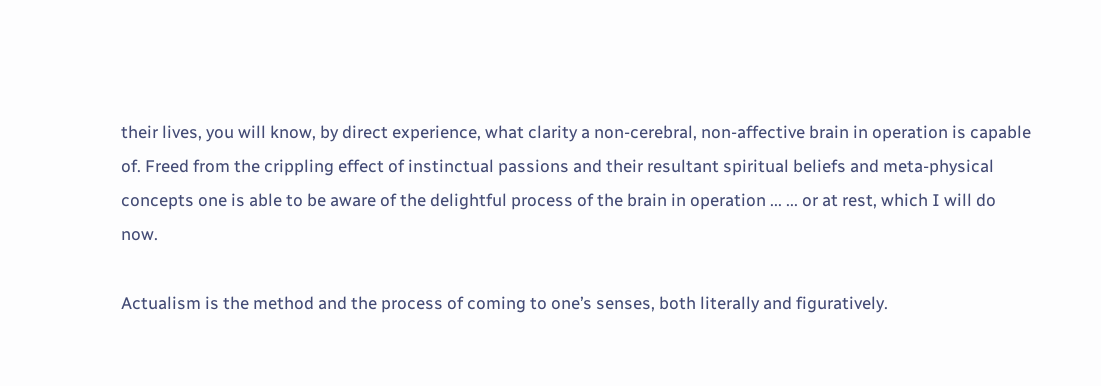their lives, you will know, by direct experience, what clarity a non-cerebral, non-affective brain in operation is capable of. Freed from the crippling effect of instinctual passions and their resultant spiritual beliefs and meta-physical concepts one is able to be aware of the delightful process of the brain in operation ... ... or at rest, which I will do now.

Actualism is the method and the process of coming to one’s senses, both literally and figuratively.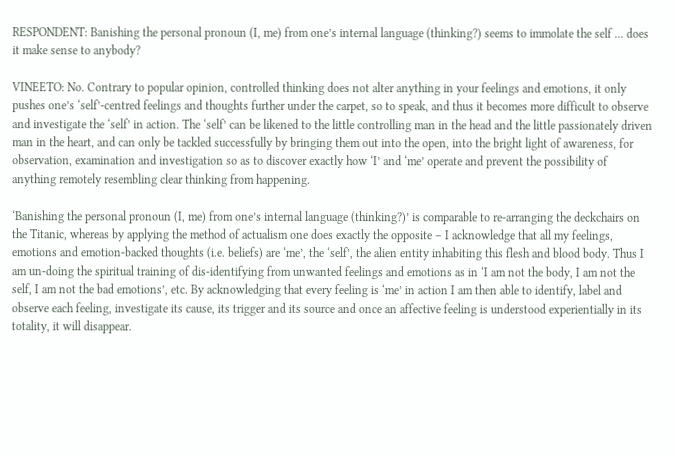RESPONDENT: Banishing the personal pronoun (I, me) from one’s internal language (thinking?) seems to immolate the self ... does it make sense to anybody?

VINEETO: No. Contrary to popular opinion, controlled thinking does not alter anything in your feelings and emotions, it only pushes one’s ‘self’-centred feelings and thoughts further under the carpet, so to speak, and thus it becomes more difficult to observe and investigate the ‘self’ in action. The ‘self’ can be likened to the little controlling man in the head and the little passionately driven man in the heart, and can only be tackled successfully by bringing them out into the open, into the bright light of awareness, for observation, examination and investigation so as to discover exactly how ‘I’ and ‘me’ operate and prevent the possibility of anything remotely resembling clear thinking from happening.

‘Banishing the personal pronoun (I, me) from one’s internal language (thinking?)’ is comparable to re-arranging the deckchairs on the Titanic, whereas by applying the method of actualism one does exactly the opposite – I acknowledge that all my feelings, emotions and emotion-backed thoughts (i.e. beliefs) are ‘me’, the ‘self’, the alien entity inhabiting this flesh and blood body. Thus I am un-doing the spiritual training of dis-identifying from unwanted feelings and emotions as in ‘I am not the body, I am not the self, I am not the bad emotions’, etc. By acknowledging that every feeling is ‘me’ in action I am then able to identify, label and observe each feeling, investigate its cause, its trigger and its source and once an affective feeling is understood experientially in its totality, it will disappear.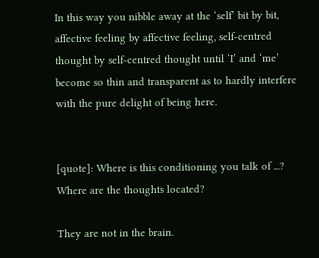In this way you nibble away at the ‘self’ bit by bit, affective feeling by affective feeling, self-centred thought by self-centred thought until ‘I’ and ‘me’ become so thin and transparent as to hardly interfere with the pure delight of being here.


[quote]: Where is this conditioning you talk of ...? Where are the thoughts located?

They are not in the brain.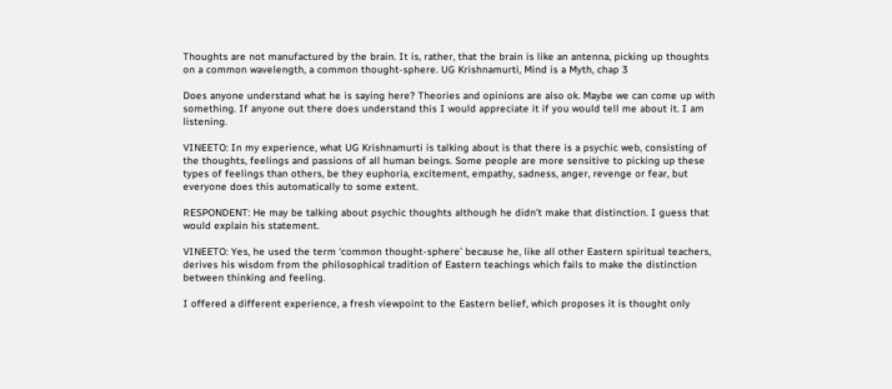Thoughts are not manufactured by the brain. It is, rather, that the brain is like an antenna, picking up thoughts on a common wavelength, a common thought-sphere. UG Krishnamurti, Mind is a Myth, chap 3

Does anyone understand what he is saying here? Theories and opinions are also ok. Maybe we can come up with something. If anyone out there does understand this I would appreciate it if you would tell me about it. I am listening.

VINEETO: In my experience, what UG Krishnamurti is talking about is that there is a psychic web, consisting of the thoughts, feelings and passions of all human beings. Some people are more sensitive to picking up these types of feelings than others, be they euphoria, excitement, empathy, sadness, anger, revenge or fear, but everyone does this automatically to some extent.

RESPONDENT: He may be talking about psychic thoughts although he didn’t make that distinction. I guess that would explain his statement.

VINEETO: Yes, he used the term ‘common thought-sphere’ because he, like all other Eastern spiritual teachers, derives his wisdom from the philosophical tradition of Eastern teachings which fails to make the distinction between thinking and feeling.

I offered a different experience, a fresh viewpoint to the Eastern belief, which proposes it is thought only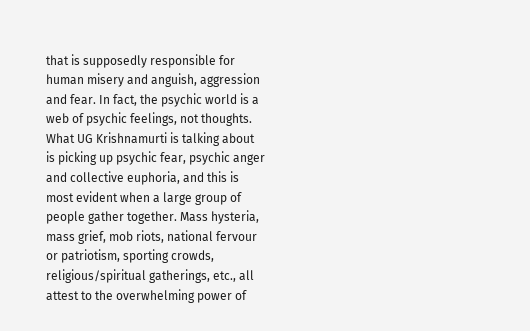that is supposedly responsible for human misery and anguish, aggression and fear. In fact, the psychic world is a web of psychic feelings, not thoughts. What UG Krishnamurti is talking about is picking up psychic fear, psychic anger and collective euphoria, and this is most evident when a large group of people gather together. Mass hysteria, mass grief, mob riots, national fervour or patriotism, sporting crowds, religious/spiritual gatherings, etc., all attest to the overwhelming power of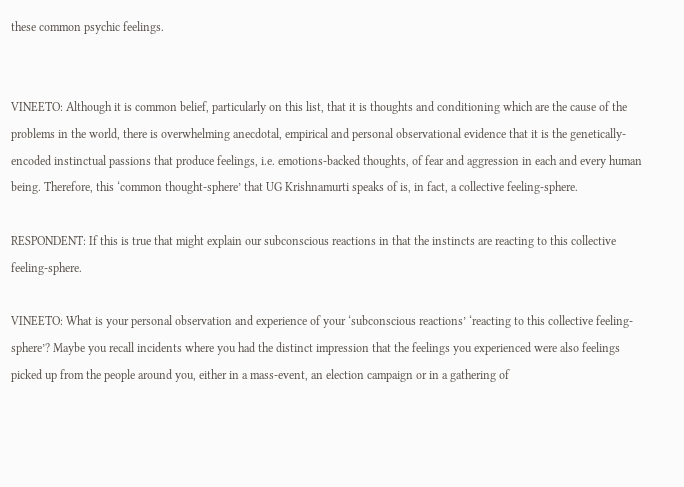these common psychic feelings.


VINEETO: Although it is common belief, particularly on this list, that it is thoughts and conditioning which are the cause of the problems in the world, there is overwhelming anecdotal, empirical and personal observational evidence that it is the genetically-encoded instinctual passions that produce feelings, i.e. emotions-backed thoughts, of fear and aggression in each and every human being. Therefore, this ‘common thought-sphere’ that UG Krishnamurti speaks of is, in fact, a collective feeling-sphere.

RESPONDENT: If this is true that might explain our subconscious reactions in that the instincts are reacting to this collective feeling-sphere.

VINEETO: What is your personal observation and experience of your ‘subconscious reactions’ ‘reacting to this collective feeling-sphere’? Maybe you recall incidents where you had the distinct impression that the feelings you experienced were also feelings picked up from the people around you, either in a mass-event, an election campaign or in a gathering of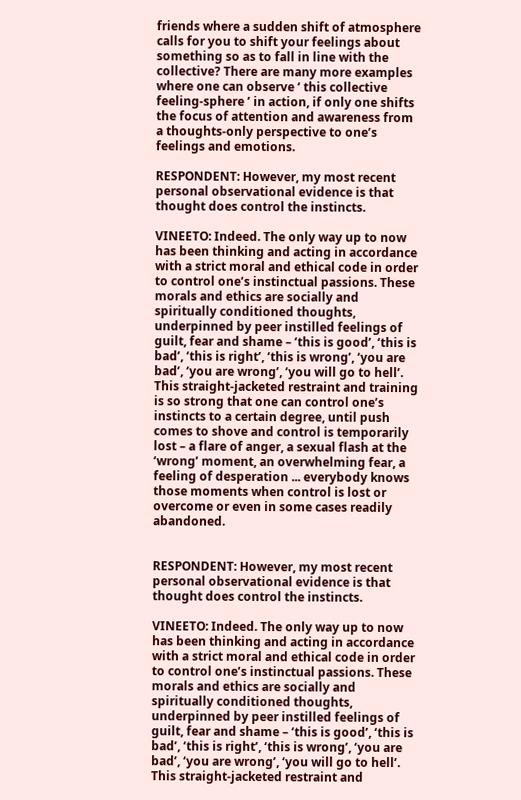friends where a sudden shift of atmosphere calls for you to shift your feelings about something so as to fall in line with the collective? There are many more examples where one can observe ‘ this collective feeling-sphere ’ in action, if only one shifts the focus of attention and awareness from a thoughts-only perspective to one’s feelings and emotions.

RESPONDENT: However, my most recent personal observational evidence is that thought does control the instincts.

VINEETO: Indeed. The only way up to now has been thinking and acting in accordance with a strict moral and ethical code in order to control one’s instinctual passions. These morals and ethics are socially and spiritually conditioned thoughts, underpinned by peer instilled feelings of guilt, fear and shame – ‘this is good’, ‘this is bad’, ‘this is right’, ‘this is wrong’, ‘you are bad’, ‘you are wrong’, ‘you will go to hell’. This straight-jacketed restraint and training is so strong that one can control one’s instincts to a certain degree, until push comes to shove and control is temporarily lost – a flare of anger, a sexual flash at the ‘wrong’ moment, an overwhelming fear, a feeling of desperation ... everybody knows those moments when control is lost or overcome or even in some cases readily abandoned.


RESPONDENT: However, my most recent personal observational evidence is that thought does control the instincts.

VINEETO: Indeed. The only way up to now has been thinking and acting in accordance with a strict moral and ethical code in order to control one’s instinctual passions. These morals and ethics are socially and spiritually conditioned thoughts, underpinned by peer instilled feelings of guilt, fear and shame – ‘this is good’, ‘this is bad’, ‘this is right’, ‘this is wrong’, ‘you are bad’, ‘you are wrong’, ‘you will go to hell’. This straight-jacketed restraint and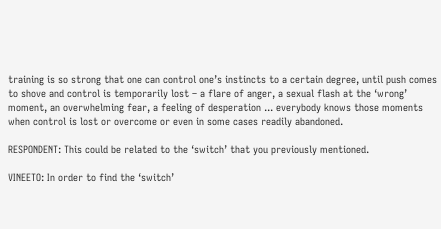training is so strong that one can control one’s instincts to a certain degree, until push comes to shove and control is temporarily lost – a flare of anger, a sexual flash at the ‘wrong’ moment, an overwhelming fear, a feeling of desperation ... everybody knows those moments when control is lost or overcome or even in some cases readily abandoned.

RESPONDENT: This could be related to the ‘switch’ that you previously mentioned.

VINEETO: In order to find the ‘switch’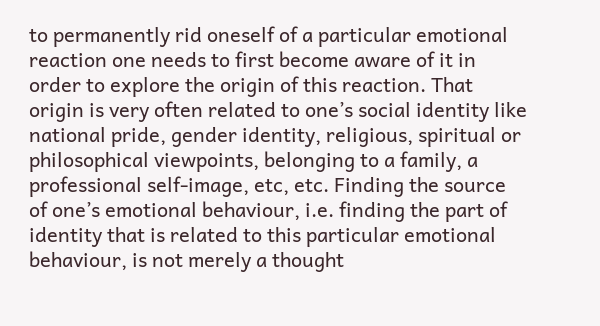to permanently rid oneself of a particular emotional reaction one needs to first become aware of it in order to explore the origin of this reaction. That origin is very often related to one’s social identity like national pride, gender identity, religious, spiritual or philosophical viewpoints, belonging to a family, a professional self-image, etc, etc. Finding the source of one’s emotional behaviour, i.e. finding the part of identity that is related to this particular emotional behaviour, is not merely a thought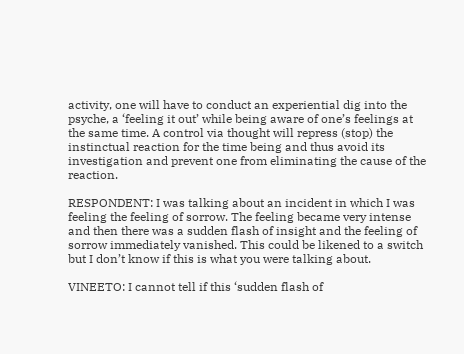activity, one will have to conduct an experiential dig into the psyche, a ‘feeling it out’ while being aware of one’s feelings at the same time. A control via thought will repress (stop) the instinctual reaction for the time being and thus avoid its investigation and prevent one from eliminating the cause of the reaction.

RESPONDENT: I was talking about an incident in which I was feeling the feeling of sorrow. The feeling became very intense and then there was a sudden flash of insight and the feeling of sorrow immediately vanished. This could be likened to a switch but I don’t know if this is what you were talking about.

VINEETO: I cannot tell if this ‘sudden flash of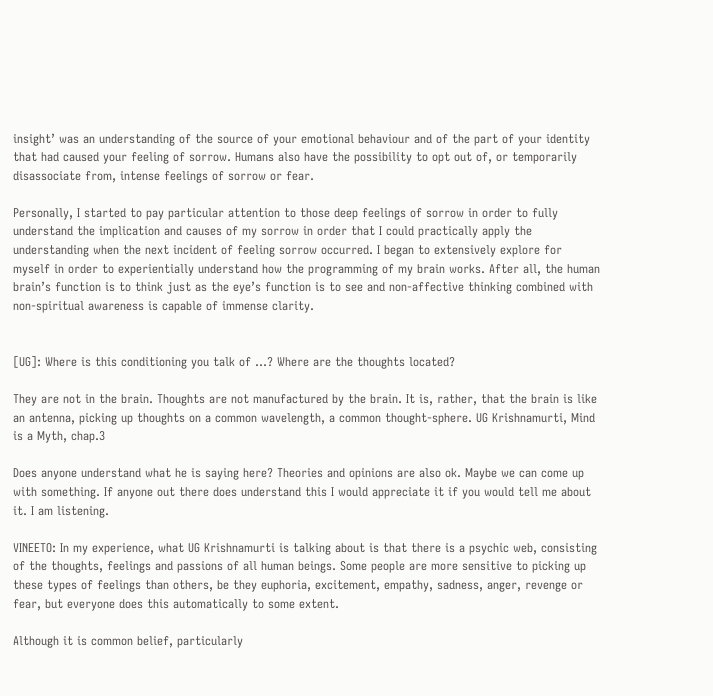insight’ was an understanding of the source of your emotional behaviour and of the part of your identity that had caused your feeling of sorrow. Humans also have the possibility to opt out of, or temporarily disassociate from, intense feelings of sorrow or fear.

Personally, I started to pay particular attention to those deep feelings of sorrow in order to fully understand the implication and causes of my sorrow in order that I could practically apply the understanding when the next incident of feeling sorrow occurred. I began to extensively explore for myself in order to experientially understand how the programming of my brain works. After all, the human brain’s function is to think just as the eye’s function is to see and non-affective thinking combined with non-spiritual awareness is capable of immense clarity.


[UG]: Where is this conditioning you talk of ...? Where are the thoughts located?

They are not in the brain. Thoughts are not manufactured by the brain. It is, rather, that the brain is like an antenna, picking up thoughts on a common wavelength, a common thought-sphere. UG Krishnamurti, Mind is a Myth, chap.3

Does anyone understand what he is saying here? Theories and opinions are also ok. Maybe we can come up with something. If anyone out there does understand this I would appreciate it if you would tell me about it. I am listening.

VINEETO: In my experience, what UG Krishnamurti is talking about is that there is a psychic web, consisting of the thoughts, feelings and passions of all human beings. Some people are more sensitive to picking up these types of feelings than others, be they euphoria, excitement, empathy, sadness, anger, revenge or fear, but everyone does this automatically to some extent.

Although it is common belief, particularly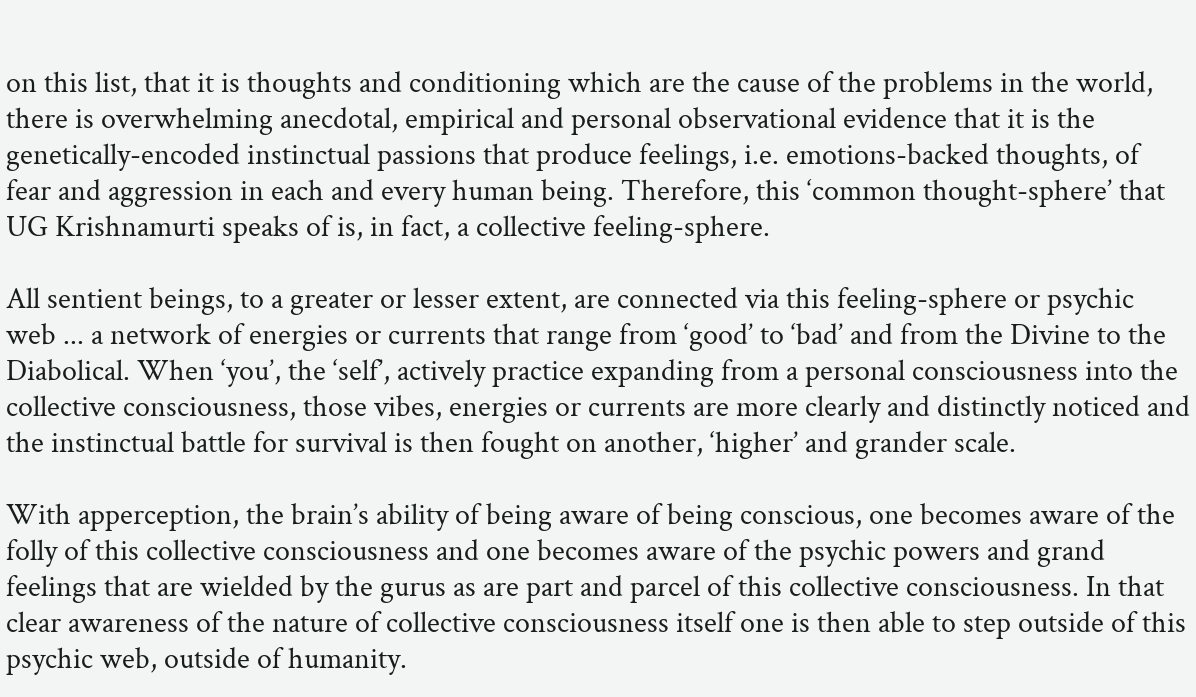on this list, that it is thoughts and conditioning which are the cause of the problems in the world, there is overwhelming anecdotal, empirical and personal observational evidence that it is the genetically-encoded instinctual passions that produce feelings, i.e. emotions-backed thoughts, of fear and aggression in each and every human being. Therefore, this ‘common thought-sphere’ that UG Krishnamurti speaks of is, in fact, a collective feeling-sphere.

All sentient beings, to a greater or lesser extent, are connected via this feeling-sphere or psychic web ... a network of energies or currents that range from ‘good’ to ‘bad’ and from the Divine to the Diabolical. When ‘you’, the ‘self’, actively practice expanding from a personal consciousness into the collective consciousness, those vibes, energies or currents are more clearly and distinctly noticed and the instinctual battle for survival is then fought on another, ‘higher’ and grander scale.

With apperception, the brain’s ability of being aware of being conscious, one becomes aware of the folly of this collective consciousness and one becomes aware of the psychic powers and grand feelings that are wielded by the gurus as are part and parcel of this collective consciousness. In that clear awareness of the nature of collective consciousness itself one is then able to step outside of this psychic web, outside of humanity.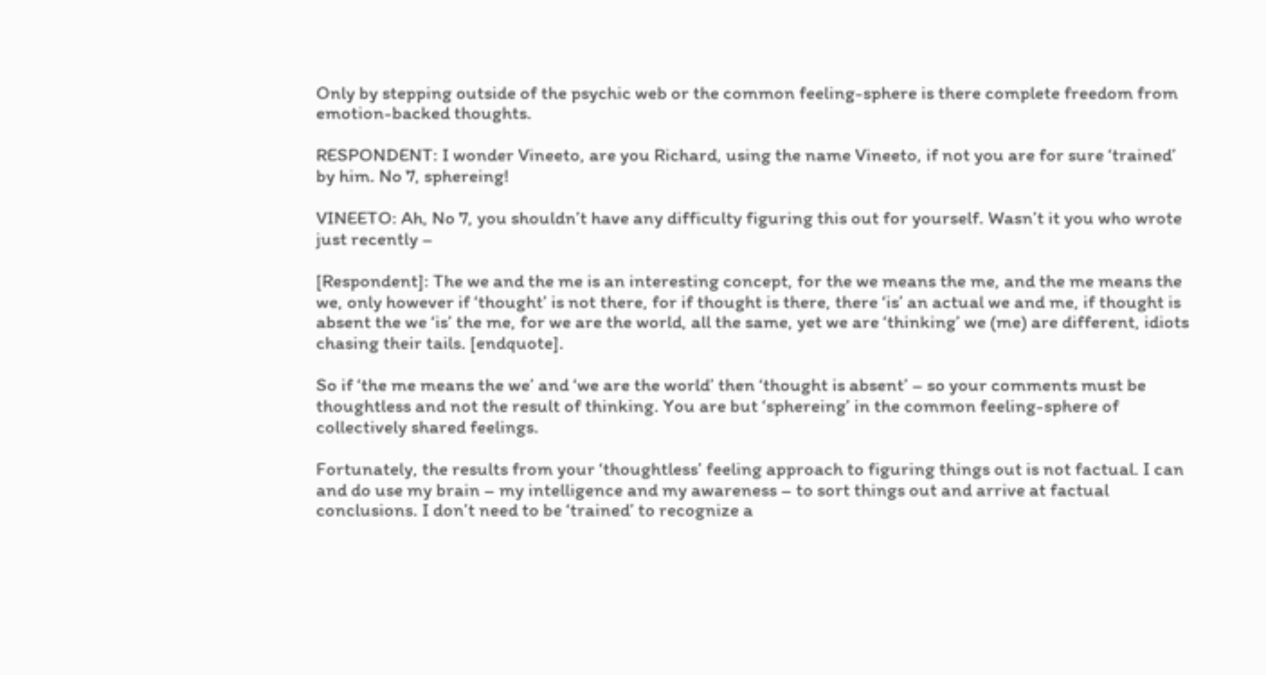Only by stepping outside of the psychic web or the common feeling-sphere is there complete freedom from emotion-backed thoughts.

RESPONDENT: I wonder Vineeto, are you Richard, using the name Vineeto, if not you are for sure ‘trained’ by him. No 7, sphereing!

VINEETO: Ah, No 7, you shouldn’t have any difficulty figuring this out for yourself. Wasn’t it you who wrote just recently –

[Respondent]: The we and the me is an interesting concept, for the we means the me, and the me means the we, only however if ‘thought’ is not there, for if thought is there, there ‘is’ an actual we and me, if thought is absent the we ‘is’ the me, for we are the world, all the same, yet we are ‘thinking’ we (me) are different, idiots chasing their tails. [endquote].

So if ‘the me means the we’ and ‘we are the world’ then ‘thought is absent’ – so your comments must be thoughtless and not the result of thinking. You are but ‘sphereing’ in the common feeling-sphere of collectively shared feelings.

Fortunately, the results from your ‘thoughtless’ feeling approach to figuring things out is not factual. I can and do use my brain – my intelligence and my awareness – to sort things out and arrive at factual conclusions. I don’t need to be ‘trained’ to recognize a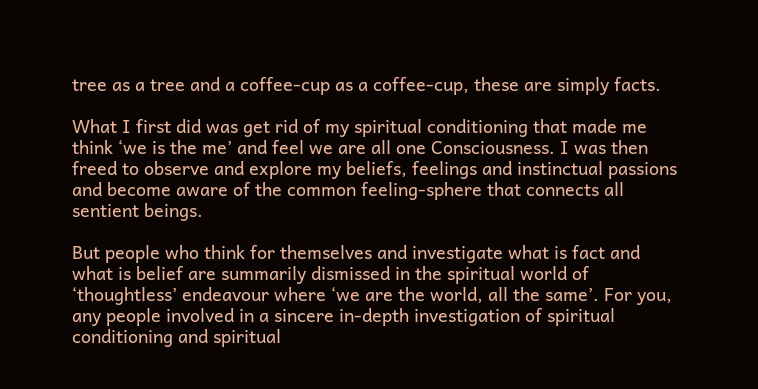tree as a tree and a coffee-cup as a coffee-cup, these are simply facts.

What I first did was get rid of my spiritual conditioning that made me think ‘we is the me’ and feel we are all one Consciousness. I was then freed to observe and explore my beliefs, feelings and instinctual passions and become aware of the common feeling-sphere that connects all sentient beings.

But people who think for themselves and investigate what is fact and what is belief are summarily dismissed in the spiritual world of ‘thoughtless’ endeavour where ‘we are the world, all the same’. For you, any people involved in a sincere in-depth investigation of spiritual conditioning and spiritual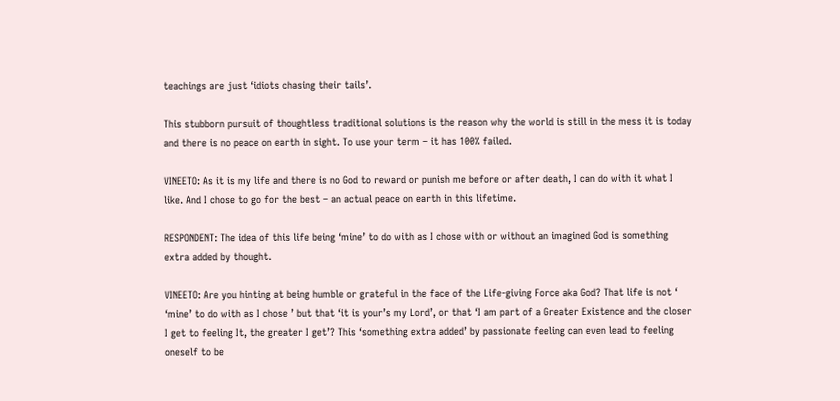teachings are just ‘idiots chasing their tails’.

This stubborn pursuit of thoughtless traditional solutions is the reason why the world is still in the mess it is today and there is no peace on earth in sight. To use your term – it has 100% failed.

VINEETO: As it is my life and there is no God to reward or punish me before or after death, I can do with it what I like. And I chose to go for the best – an actual peace on earth in this lifetime.

RESPONDENT: The idea of this life being ‘mine’ to do with as I chose with or without an imagined God is something extra added by thought.

VINEETO: Are you hinting at being humble or grateful in the face of the Life-giving Force aka God? That life is not ‘ ‘mine’ to do with as I chose ’ but that ‘it is your’s my Lord’, or that ‘I am part of a Greater Existence and the closer I get to feeling It, the greater I get’? This ‘something extra added’ by passionate feeling can even lead to feeling oneself to be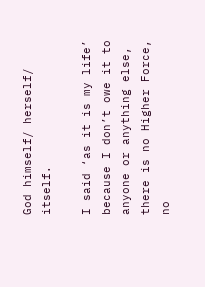God himself/ herself/ itself.

I said ‘as it is my life’ because I don’t owe it to anyone or anything else, there is no Higher Force, no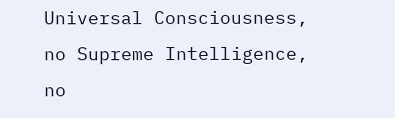Universal Consciousness, no Supreme Intelligence, no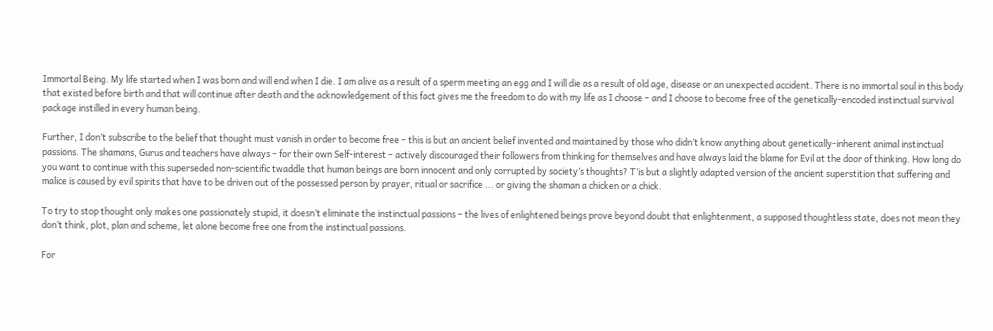Immortal Being. My life started when I was born and will end when I die. I am alive as a result of a sperm meeting an egg and I will die as a result of old age, disease or an unexpected accident. There is no immortal soul in this body that existed before birth and that will continue after death and the acknowledgement of this fact gives me the freedom to do with my life as I choose – and I choose to become free of the genetically-encoded instinctual survival package instilled in every human being.

Further, I don’t subscribe to the belief that thought must vanish in order to become free – this is but an ancient belief invented and maintained by those who didn’t know anything about genetically-inherent animal instinctual passions. The shamans, Gurus and teachers have always – for their own Self-interest – actively discouraged their followers from thinking for themselves and have always laid the blame for Evil at the door of thinking. How long do you want to continue with this superseded non-scientific twaddle that human beings are born innocent and only corrupted by society’s thoughts? T’is but a slightly adapted version of the ancient superstition that suffering and malice is caused by evil spirits that have to be driven out of the possessed person by prayer, ritual or sacrifice ... or giving the shaman a chicken or a chick.

To try to stop thought only makes one passionately stupid, it doesn’t eliminate the instinctual passions – the lives of enlightened beings prove beyond doubt that enlightenment, a supposed thoughtless state, does not mean they don’t think, plot, plan and scheme, let alone become free one from the instinctual passions.

For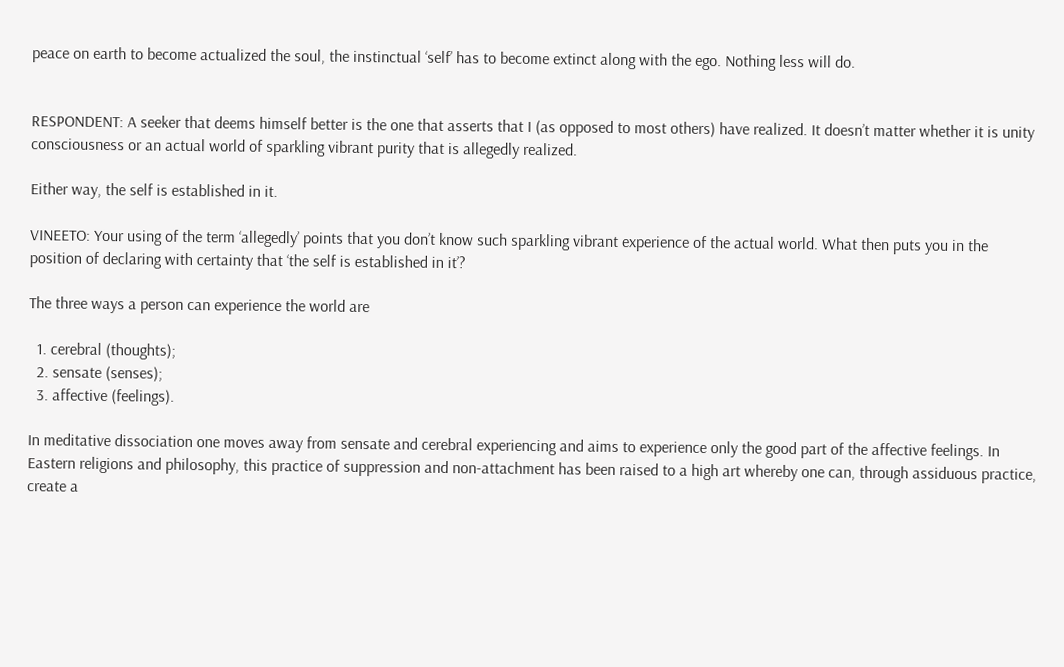peace on earth to become actualized the soul, the instinctual ‘self’ has to become extinct along with the ego. Nothing less will do.


RESPONDENT: A seeker that deems himself better is the one that asserts that I (as opposed to most others) have realized. It doesn’t matter whether it is unity consciousness or an actual world of sparkling vibrant purity that is allegedly realized.

Either way, the self is established in it.

VINEETO: Your using of the term ‘allegedly’ points that you don’t know such sparkling vibrant experience of the actual world. What then puts you in the position of declaring with certainty that ‘the self is established in it’?

The three ways a person can experience the world are

  1. cerebral (thoughts);
  2. sensate (senses);
  3. affective (feelings).

In meditative dissociation one moves away from sensate and cerebral experiencing and aims to experience only the good part of the affective feelings. In Eastern religions and philosophy, this practice of suppression and non-attachment has been raised to a high art whereby one can, through assiduous practice, create a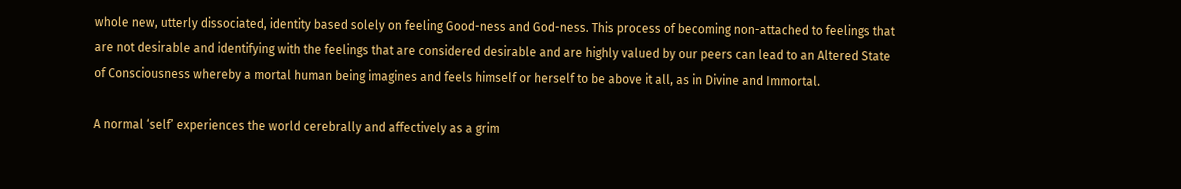whole new, utterly dissociated, identity based solely on feeling Good-ness and God-ness. This process of becoming non-attached to feelings that are not desirable and identifying with the feelings that are considered desirable and are highly valued by our peers can lead to an Altered State of Consciousness whereby a mortal human being imagines and feels himself or herself to be above it all, as in Divine and Immortal.

A normal ‘self’ experiences the world cerebrally and affectively as a grim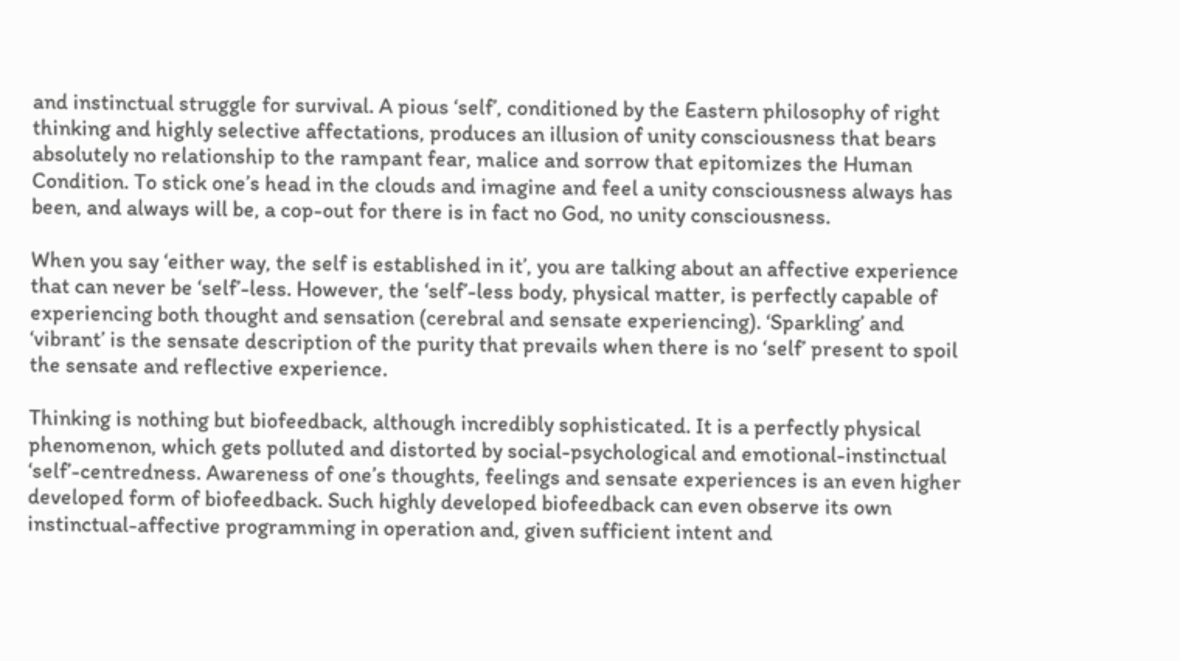and instinctual struggle for survival. A pious ‘self’, conditioned by the Eastern philosophy of right thinking and highly selective affectations, produces an illusion of unity consciousness that bears absolutely no relationship to the rampant fear, malice and sorrow that epitomizes the Human Condition. To stick one’s head in the clouds and imagine and feel a unity consciousness always has been, and always will be, a cop-out for there is in fact no God, no unity consciousness.

When you say ‘either way, the self is established in it’, you are talking about an affective experience that can never be ‘self’-less. However, the ‘self’-less body, physical matter, is perfectly capable of experiencing both thought and sensation (cerebral and sensate experiencing). ‘Sparkling’ and ‘vibrant’ is the sensate description of the purity that prevails when there is no ‘self’ present to spoil the sensate and reflective experience.

Thinking is nothing but biofeedback, although incredibly sophisticated. It is a perfectly physical phenomenon, which gets polluted and distorted by social-psychological and emotional-instinctual ‘self’-centredness. Awareness of one’s thoughts, feelings and sensate experiences is an even higher developed form of biofeedback. Such highly developed biofeedback can even observe its own instinctual-affective programming in operation and, given sufficient intent and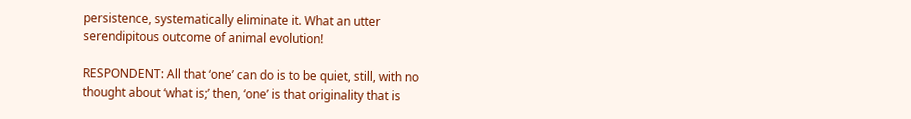persistence, systematically eliminate it. What an utter serendipitous outcome of animal evolution!

RESPONDENT: All that ‘one’ can do is to be quiet, still, with no thought about ‘what is;’ then, ‘one’ is that originality that is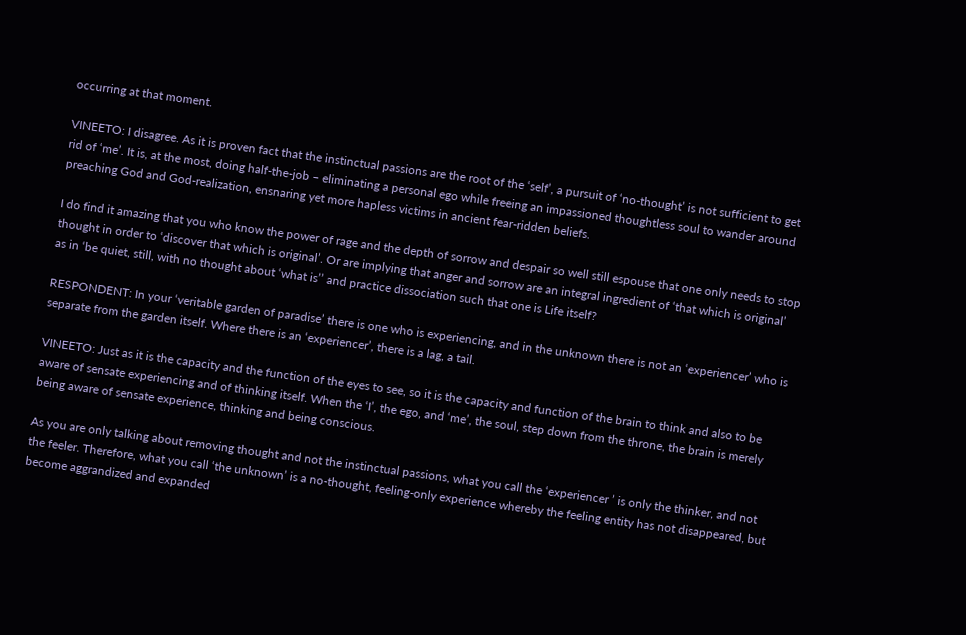occurring at that moment.

VINEETO: I disagree. As it is proven fact that the instinctual passions are the root of the ‘self’, a pursuit of ‘no-thought’ is not sufficient to get rid of ‘me’. It is, at the most, doing half-the-job – eliminating a personal ego while freeing an impassioned thoughtless soul to wander around preaching God and God-realization, ensnaring yet more hapless victims in ancient fear-ridden beliefs.

I do find it amazing that you who know the power of rage and the depth of sorrow and despair so well still espouse that one only needs to stop thought in order to ‘discover that which is original’. Or are implying that anger and sorrow are an integral ingredient of ‘that which is original’ as in ‘be quiet, still, with no thought about ‘what is’’ and practice dissociation such that one is Life itself?

RESPONDENT: In your ‘veritable garden of paradise’ there is one who is experiencing, and in the unknown there is not an ‘experiencer’ who is separate from the garden itself. Where there is an ‘experiencer’, there is a lag, a tail.

VINEETO: Just as it is the capacity and the function of the eyes to see, so it is the capacity and function of the brain to think and also to be aware of sensate experiencing and of thinking itself. When the ‘I’, the ego, and ‘me’, the soul, step down from the throne, the brain is merely being aware of sensate experience, thinking and being conscious.

As you are only talking about removing thought and not the instinctual passions, what you call the ‘experiencer ’ is only the thinker, and not the feeler. Therefore, what you call ‘the unknown’ is a no-thought, feeling-only experience whereby the feeling entity has not disappeared, but become aggrandized and expanded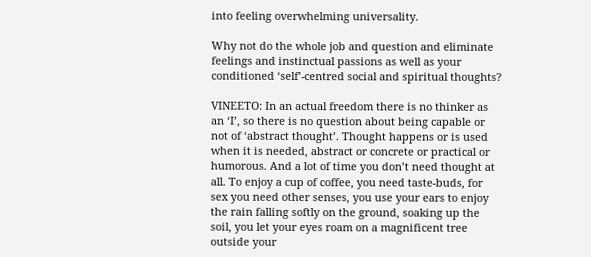into feeling overwhelming universality.

Why not do the whole job and question and eliminate feelings and instinctual passions as well as your conditioned ‘self’-centred social and spiritual thoughts?

VINEETO: In an actual freedom there is no thinker as an ‘I’, so there is no question about being capable or not of ‘abstract thought’. Thought happens or is used when it is needed, abstract or concrete or practical or humorous. And a lot of time you don’t need thought at all. To enjoy a cup of coffee, you need taste-buds, for sex you need other senses, you use your ears to enjoy the rain falling softly on the ground, soaking up the soil, you let your eyes roam on a magnificent tree outside your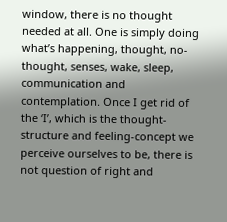window, there is no thought needed at all. One is simply doing what’s happening, thought, no-thought, senses, wake, sleep, communication and contemplation. Once I get rid of the ‘I’, which is the thought-structure and feeling-concept we perceive ourselves to be, there is not question of right and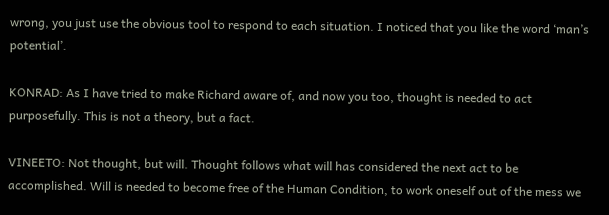wrong, you just use the obvious tool to respond to each situation. I noticed that you like the word ‘man’s potential’.

KONRAD: As I have tried to make Richard aware of, and now you too, thought is needed to act purposefully. This is not a theory, but a fact.

VINEETO: Not thought, but will. Thought follows what will has considered the next act to be accomplished. Will is needed to become free of the Human Condition, to work oneself out of the mess we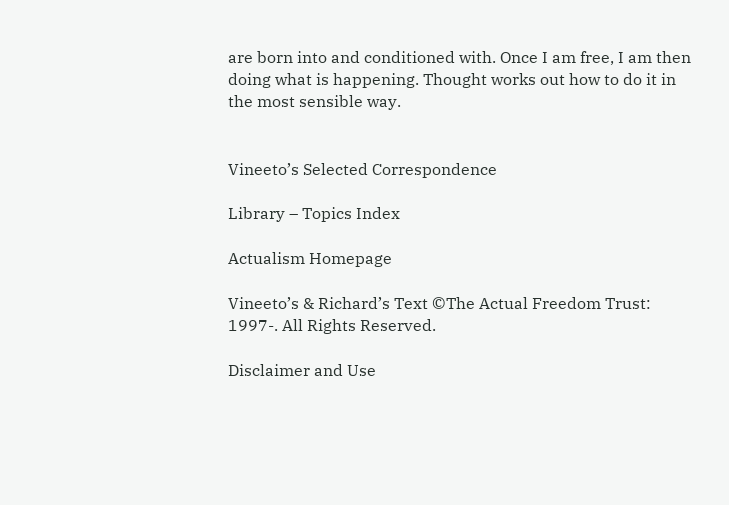are born into and conditioned with. Once I am free, I am then doing what is happening. Thought works out how to do it in the most sensible way.


Vineeto’s Selected Correspondence

Library – Topics Index

Actualism Homepage

Vineeto’s & Richard’s Text ©The Actual Freedom Trust: 1997-. All Rights Reserved.

Disclaimer and Use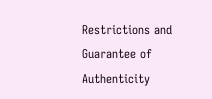Restrictions and Guarantee of Authenticity